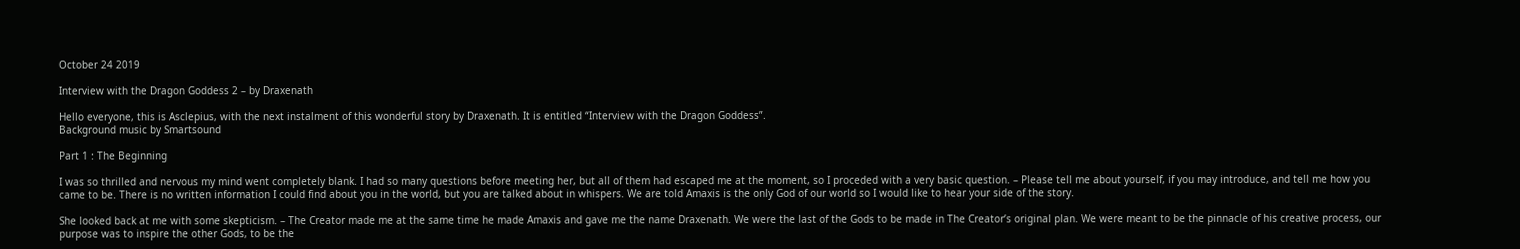October 24 2019

Interview with the Dragon Goddess 2 – by Draxenath

Hello everyone, this is Asclepius, with the next instalment of this wonderful story by Draxenath. It is entitled “Interview with the Dragon Goddess”.
Background music by Smartsound

Part 1 : The Beginning

I was so thrilled and nervous my mind went completely blank. I had so many questions before meeting her, but all of them had escaped me at the moment, so I proceded with a very basic question. – Please tell me about yourself, if you may introduce, and tell me how you came to be. There is no written information I could find about you in the world, but you are talked about in whispers. We are told Amaxis is the only God of our world so I would like to hear your side of the story.

She looked back at me with some skepticism. – The Creator made me at the same time he made Amaxis and gave me the name Draxenath. We were the last of the Gods to be made in The Creator’s original plan. We were meant to be the pinnacle of his creative process, our purpose was to inspire the other Gods, to be the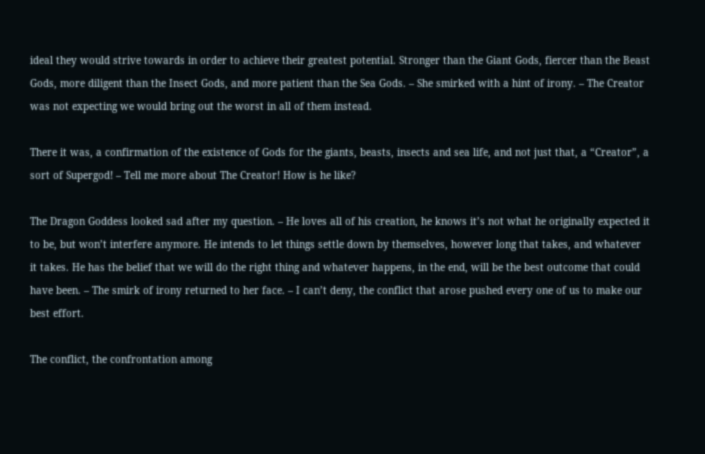ideal they would strive towards in order to achieve their greatest potential. Stronger than the Giant Gods, fiercer than the Beast Gods, more diligent than the Insect Gods, and more patient than the Sea Gods. – She smirked with a hint of irony. – The Creator was not expecting we would bring out the worst in all of them instead.

There it was, a confirmation of the existence of Gods for the giants, beasts, insects and sea life, and not just that, a “Creator”, a sort of Supergod! – Tell me more about The Creator! How is he like?

The Dragon Goddess looked sad after my question. – He loves all of his creation, he knows it’s not what he originally expected it to be, but won’t interfere anymore. He intends to let things settle down by themselves, however long that takes, and whatever it takes. He has the belief that we will do the right thing and whatever happens, in the end, will be the best outcome that could have been. – The smirk of irony returned to her face. – I can’t deny, the conflict that arose pushed every one of us to make our best effort.

The conflict, the confrontation among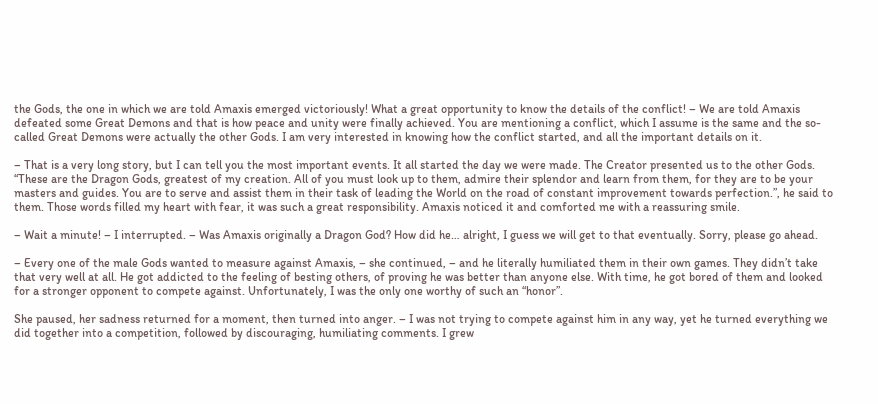the Gods, the one in which we are told Amaxis emerged victoriously! What a great opportunity to know the details of the conflict! – We are told Amaxis defeated some Great Demons and that is how peace and unity were finally achieved. You are mentioning a conflict, which I assume is the same and the so-called Great Demons were actually the other Gods. I am very interested in knowing how the conflict started, and all the important details on it.

– That is a very long story, but I can tell you the most important events. It all started the day we were made. The Creator presented us to the other Gods. “These are the Dragon Gods, greatest of my creation. All of you must look up to them, admire their splendor and learn from them, for they are to be your masters and guides. You are to serve and assist them in their task of leading the World on the road of constant improvement towards perfection.”, he said to them. Those words filled my heart with fear, it was such a great responsibility. Amaxis noticed it and comforted me with a reassuring smile.

– Wait a minute! – I interrupted. – Was Amaxis originally a Dragon God? How did he… alright, I guess we will get to that eventually. Sorry, please go ahead.

– Every one of the male Gods wanted to measure against Amaxis, – she continued, – and he literally humiliated them in their own games. They didn’t take that very well at all. He got addicted to the feeling of besting others, of proving he was better than anyone else. With time, he got bored of them and looked for a stronger opponent to compete against. Unfortunately, I was the only one worthy of such an “honor”.

She paused, her sadness returned for a moment, then turned into anger. – I was not trying to compete against him in any way, yet he turned everything we did together into a competition, followed by discouraging, humiliating comments. I grew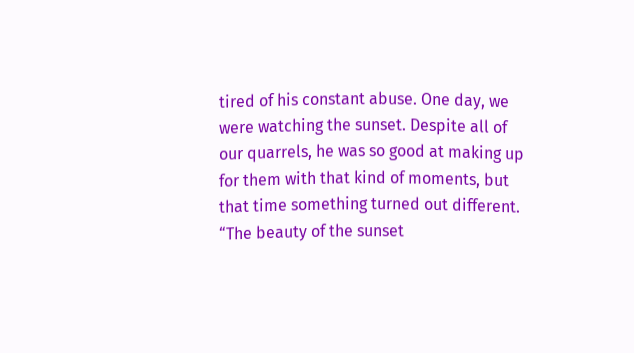tired of his constant abuse. One day, we were watching the sunset. Despite all of our quarrels, he was so good at making up for them with that kind of moments, but that time something turned out different. “The beauty of the sunset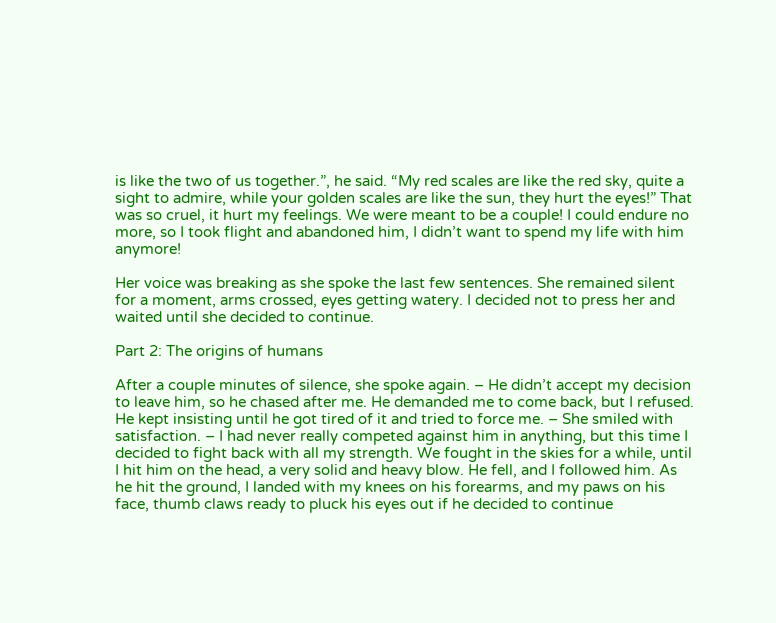is like the two of us together.”, he said. “My red scales are like the red sky, quite a sight to admire, while your golden scales are like the sun, they hurt the eyes!” That was so cruel, it hurt my feelings. We were meant to be a couple! I could endure no more, so I took flight and abandoned him, I didn’t want to spend my life with him anymore!

Her voice was breaking as she spoke the last few sentences. She remained silent for a moment, arms crossed, eyes getting watery. I decided not to press her and waited until she decided to continue.

Part 2: The origins of humans

After a couple minutes of silence, she spoke again. – He didn’t accept my decision to leave him, so he chased after me. He demanded me to come back, but I refused. He kept insisting until he got tired of it and tried to force me. – She smiled with satisfaction. – I had never really competed against him in anything, but this time I decided to fight back with all my strength. We fought in the skies for a while, until I hit him on the head, a very solid and heavy blow. He fell, and I followed him. As he hit the ground, I landed with my knees on his forearms, and my paws on his face, thumb claws ready to pluck his eyes out if he decided to continue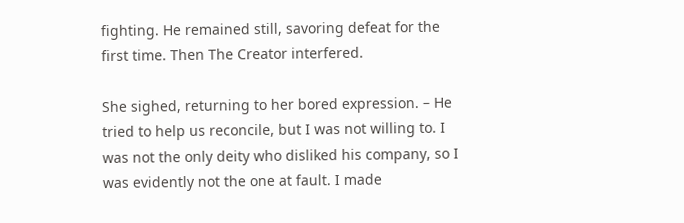fighting. He remained still, savoring defeat for the first time. Then The Creator interfered.

She sighed, returning to her bored expression. – He tried to help us reconcile, but I was not willing to. I was not the only deity who disliked his company, so I was evidently not the one at fault. I made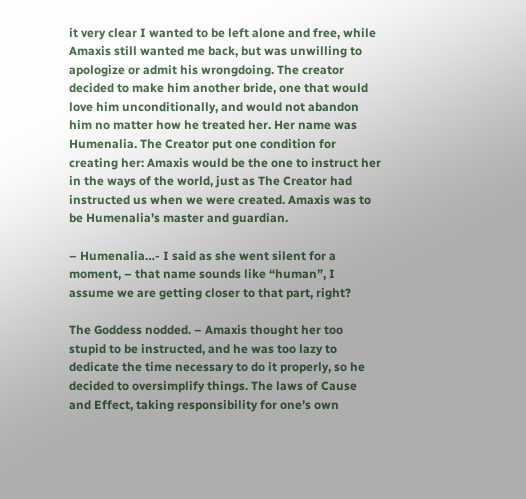it very clear I wanted to be left alone and free, while Amaxis still wanted me back, but was unwilling to apologize or admit his wrongdoing. The creator decided to make him another bride, one that would love him unconditionally, and would not abandon him no matter how he treated her. Her name was Humenalia. The Creator put one condition for creating her: Amaxis would be the one to instruct her in the ways of the world, just as The Creator had instructed us when we were created. Amaxis was to be Humenalia’s master and guardian.

– Humenalia…- I said as she went silent for a moment, – that name sounds like “human”, I assume we are getting closer to that part, right?

The Goddess nodded. – Amaxis thought her too stupid to be instructed, and he was too lazy to dedicate the time necessary to do it properly, so he decided to oversimplify things. The laws of Cause and Effect, taking responsibility for one’s own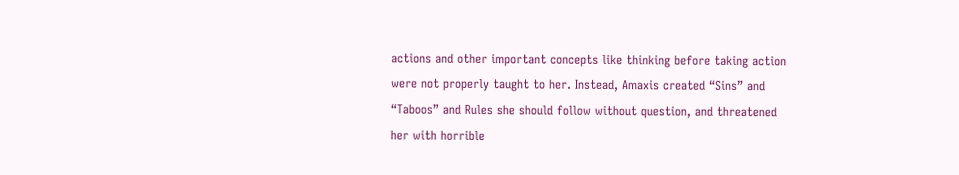actions and other important concepts like thinking before taking action were not properly taught to her. Instead, Amaxis created “Sins” and “Taboos” and Rules she should follow without question, and threatened her with horrible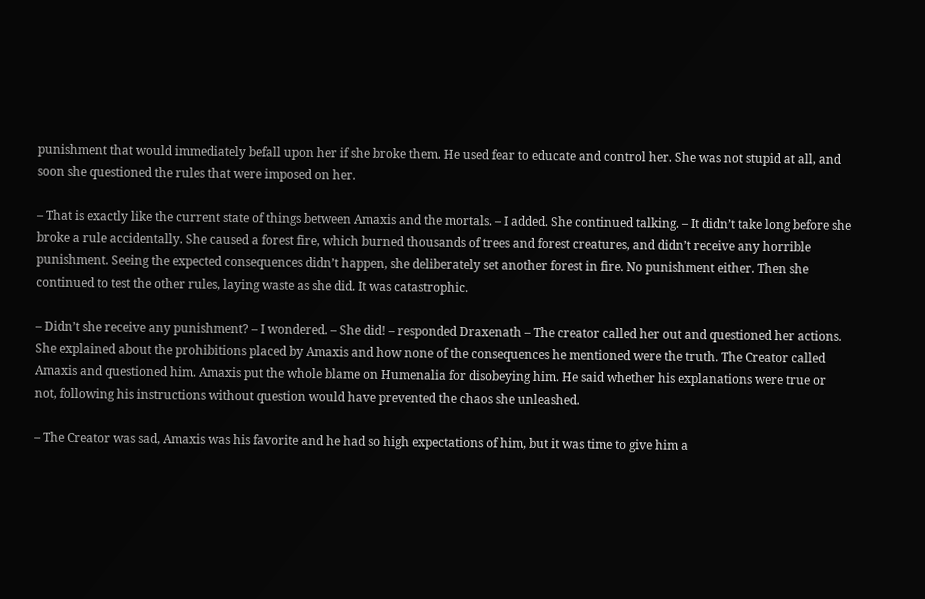punishment that would immediately befall upon her if she broke them. He used fear to educate and control her. She was not stupid at all, and soon she questioned the rules that were imposed on her.

– That is exactly like the current state of things between Amaxis and the mortals. – I added. She continued talking. – It didn’t take long before she broke a rule accidentally. She caused a forest fire, which burned thousands of trees and forest creatures, and didn’t receive any horrible punishment. Seeing the expected consequences didn’t happen, she deliberately set another forest in fire. No punishment either. Then she continued to test the other rules, laying waste as she did. It was catastrophic.

– Didn’t she receive any punishment? – I wondered. – She did! – responded Draxenath – The creator called her out and questioned her actions. She explained about the prohibitions placed by Amaxis and how none of the consequences he mentioned were the truth. The Creator called Amaxis and questioned him. Amaxis put the whole blame on Humenalia for disobeying him. He said whether his explanations were true or not, following his instructions without question would have prevented the chaos she unleashed.

– The Creator was sad, Amaxis was his favorite and he had so high expectations of him, but it was time to give him a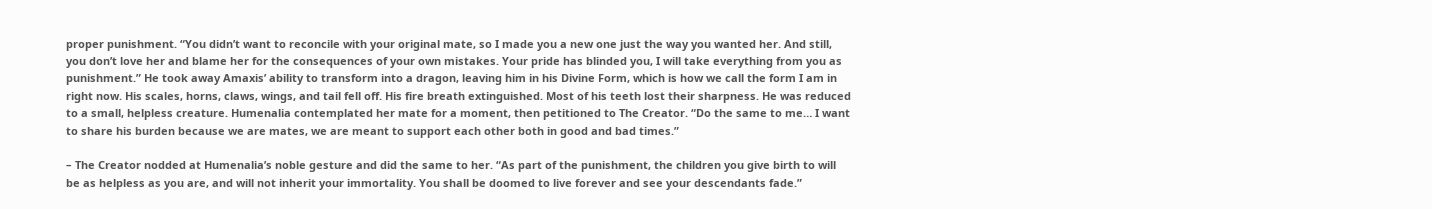proper punishment. “You didn’t want to reconcile with your original mate, so I made you a new one just the way you wanted her. And still, you don’t love her and blame her for the consequences of your own mistakes. Your pride has blinded you, I will take everything from you as punishment.” He took away Amaxis’ ability to transform into a dragon, leaving him in his Divine Form, which is how we call the form I am in right now. His scales, horns, claws, wings, and tail fell off. His fire breath extinguished. Most of his teeth lost their sharpness. He was reduced to a small, helpless creature. Humenalia contemplated her mate for a moment, then petitioned to The Creator. “Do the same to me… I want to share his burden because we are mates, we are meant to support each other both in good and bad times.”

– The Creator nodded at Humenalia’s noble gesture and did the same to her. “As part of the punishment, the children you give birth to will be as helpless as you are, and will not inherit your immortality. You shall be doomed to live forever and see your descendants fade.”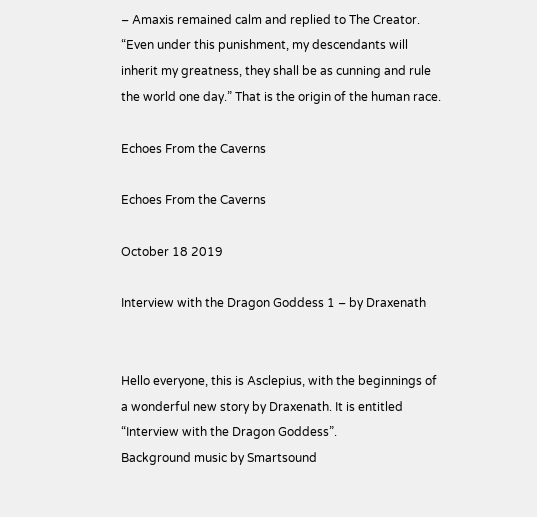– Amaxis remained calm and replied to The Creator. “Even under this punishment, my descendants will inherit my greatness, they shall be as cunning and rule the world one day.” That is the origin of the human race.

Echoes From the Caverns

Echoes From the Caverns

October 18 2019

Interview with the Dragon Goddess 1 – by Draxenath


Hello everyone, this is Asclepius, with the beginnings of a wonderful new story by Draxenath. It is entitled “Interview with the Dragon Goddess”.
Background music by Smartsound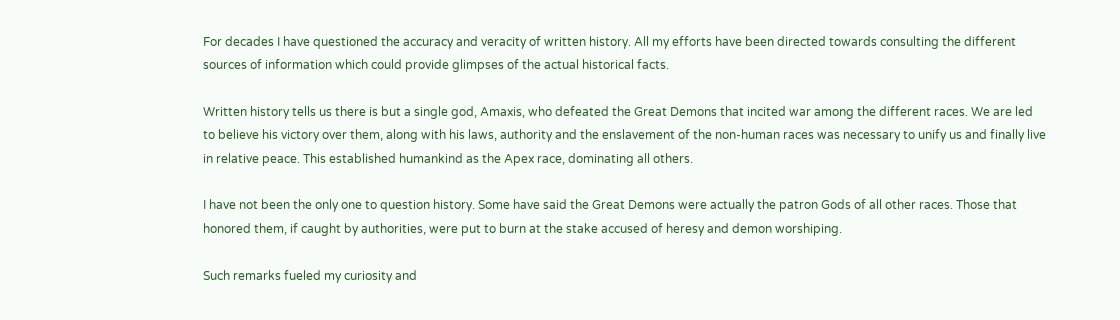For decades I have questioned the accuracy and veracity of written history. All my efforts have been directed towards consulting the different sources of information which could provide glimpses of the actual historical facts.

Written history tells us there is but a single god, Amaxis, who defeated the Great Demons that incited war among the different races. We are led to believe his victory over them, along with his laws, authority and the enslavement of the non-human races was necessary to unify us and finally live in relative peace. This established humankind as the Apex race, dominating all others.

I have not been the only one to question history. Some have said the Great Demons were actually the patron Gods of all other races. Those that honored them, if caught by authorities, were put to burn at the stake accused of heresy and demon worshiping.

Such remarks fueled my curiosity and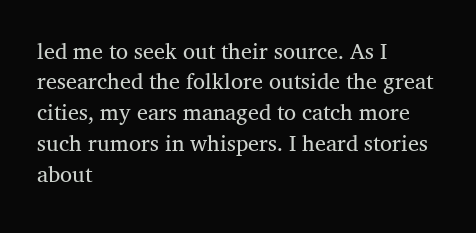led me to seek out their source. As I researched the folklore outside the great cities, my ears managed to catch more such rumors in whispers. I heard stories about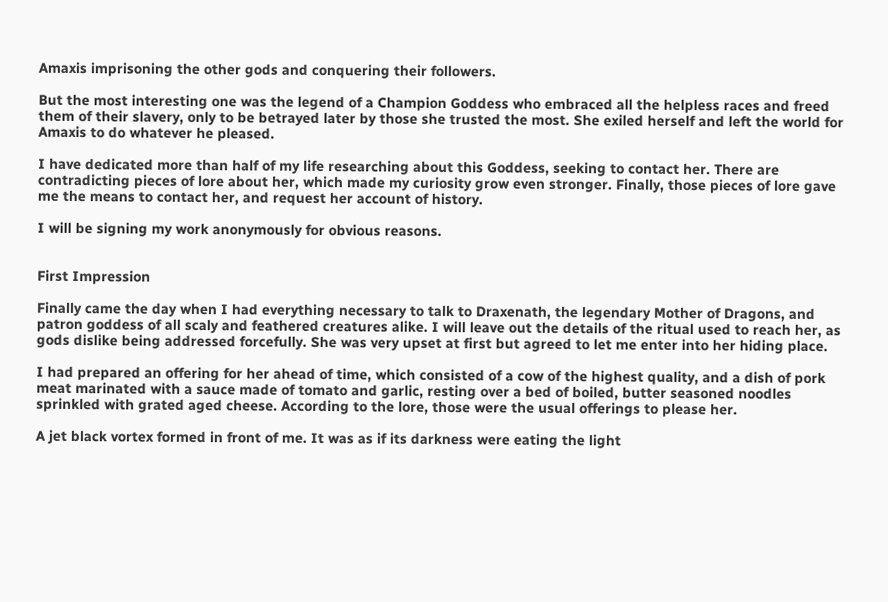Amaxis imprisoning the other gods and conquering their followers.

But the most interesting one was the legend of a Champion Goddess who embraced all the helpless races and freed them of their slavery, only to be betrayed later by those she trusted the most. She exiled herself and left the world for Amaxis to do whatever he pleased.

I have dedicated more than half of my life researching about this Goddess, seeking to contact her. There are contradicting pieces of lore about her, which made my curiosity grow even stronger. Finally, those pieces of lore gave me the means to contact her, and request her account of history.

I will be signing my work anonymously for obvious reasons.


First Impression

Finally came the day when I had everything necessary to talk to Draxenath, the legendary Mother of Dragons, and patron goddess of all scaly and feathered creatures alike. I will leave out the details of the ritual used to reach her, as gods dislike being addressed forcefully. She was very upset at first but agreed to let me enter into her hiding place.

I had prepared an offering for her ahead of time, which consisted of a cow of the highest quality, and a dish of pork meat marinated with a sauce made of tomato and garlic, resting over a bed of boiled, butter seasoned noodles sprinkled with grated aged cheese. According to the lore, those were the usual offerings to please her.

A jet black vortex formed in front of me. It was as if its darkness were eating the light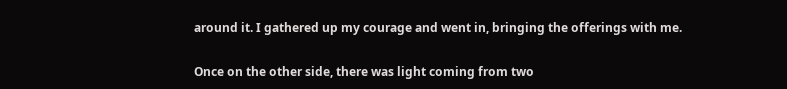around it. I gathered up my courage and went in, bringing the offerings with me.

Once on the other side, there was light coming from two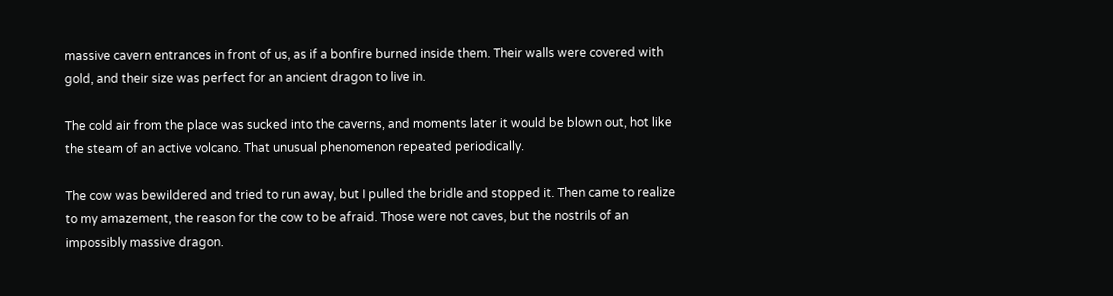massive cavern entrances in front of us, as if a bonfire burned inside them. Their walls were covered with gold, and their size was perfect for an ancient dragon to live in.

The cold air from the place was sucked into the caverns, and moments later it would be blown out, hot like the steam of an active volcano. That unusual phenomenon repeated periodically.

The cow was bewildered and tried to run away, but I pulled the bridle and stopped it. Then came to realize to my amazement, the reason for the cow to be afraid. Those were not caves, but the nostrils of an impossibly massive dragon.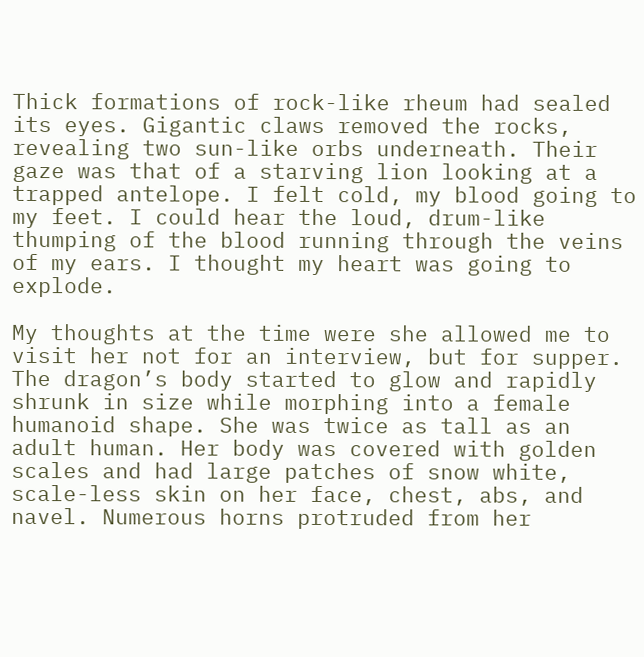Thick formations of rock-like rheum had sealed its eyes. Gigantic claws removed the rocks, revealing two sun-like orbs underneath. Their gaze was that of a starving lion looking at a trapped antelope. I felt cold, my blood going to my feet. I could hear the loud, drum-like thumping of the blood running through the veins of my ears. I thought my heart was going to explode.

My thoughts at the time were she allowed me to visit her not for an interview, but for supper. The dragon’s body started to glow and rapidly shrunk in size while morphing into a female humanoid shape. She was twice as tall as an adult human. Her body was covered with golden scales and had large patches of snow white, scale-less skin on her face, chest, abs, and navel. Numerous horns protruded from her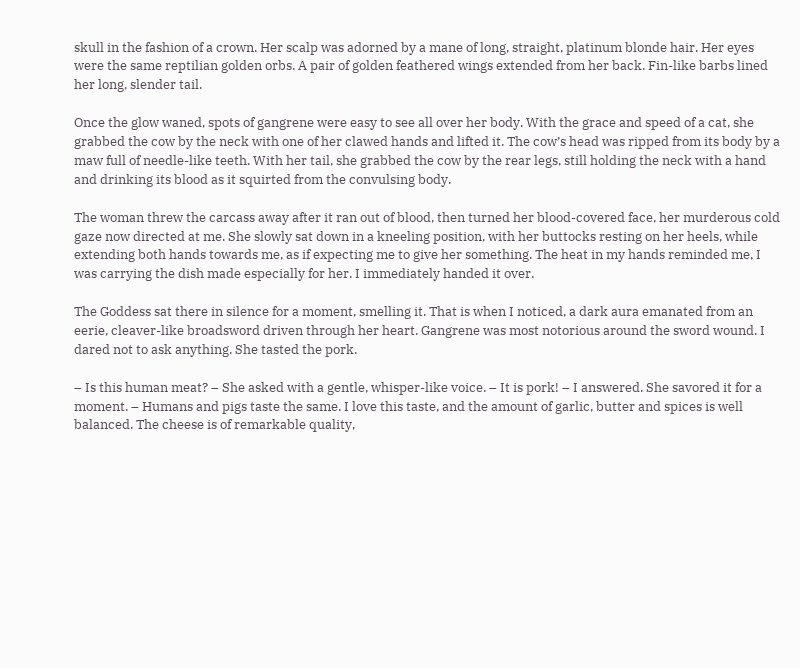skull in the fashion of a crown. Her scalp was adorned by a mane of long, straight, platinum blonde hair. Her eyes were the same reptilian golden orbs. A pair of golden feathered wings extended from her back. Fin-like barbs lined her long, slender tail.

Once the glow waned, spots of gangrene were easy to see all over her body. With the grace and speed of a cat, she grabbed the cow by the neck with one of her clawed hands and lifted it. The cow’s head was ripped from its body by a maw full of needle-like teeth. With her tail, she grabbed the cow by the rear legs, still holding the neck with a hand and drinking its blood as it squirted from the convulsing body.

The woman threw the carcass away after it ran out of blood, then turned her blood-covered face, her murderous cold gaze now directed at me. She slowly sat down in a kneeling position, with her buttocks resting on her heels, while extending both hands towards me, as if expecting me to give her something. The heat in my hands reminded me, I was carrying the dish made especially for her. I immediately handed it over.

The Goddess sat there in silence for a moment, smelling it. That is when I noticed, a dark aura emanated from an eerie, cleaver-like broadsword driven through her heart. Gangrene was most notorious around the sword wound. I dared not to ask anything. She tasted the pork.

– Is this human meat? – She asked with a gentle, whisper-like voice. – It is pork! – I answered. She savored it for a moment. – Humans and pigs taste the same. I love this taste, and the amount of garlic, butter and spices is well balanced. The cheese is of remarkable quality,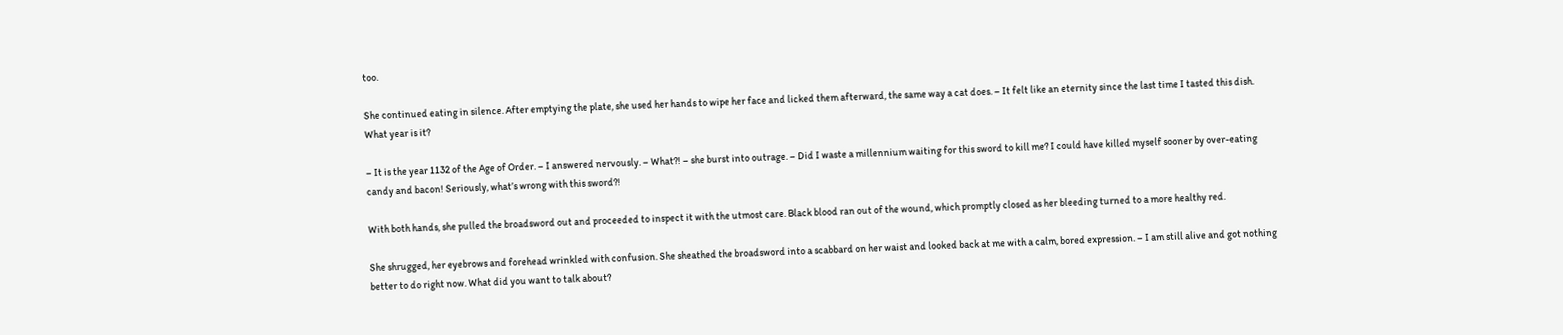too.

She continued eating in silence. After emptying the plate, she used her hands to wipe her face and licked them afterward, the same way a cat does. – It felt like an eternity since the last time I tasted this dish. What year is it?

– It is the year 1132 of the Age of Order. – I answered nervously. – What?! – she burst into outrage. – Did I waste a millennium waiting for this sword to kill me? I could have killed myself sooner by over-eating candy and bacon! Seriously, what’s wrong with this sword?!

With both hands, she pulled the broadsword out and proceeded to inspect it with the utmost care. Black blood ran out of the wound, which promptly closed as her bleeding turned to a more healthy red.

She shrugged, her eyebrows and forehead wrinkled with confusion. She sheathed the broadsword into a scabbard on her waist and looked back at me with a calm, bored expression. – I am still alive and got nothing better to do right now. What did you want to talk about?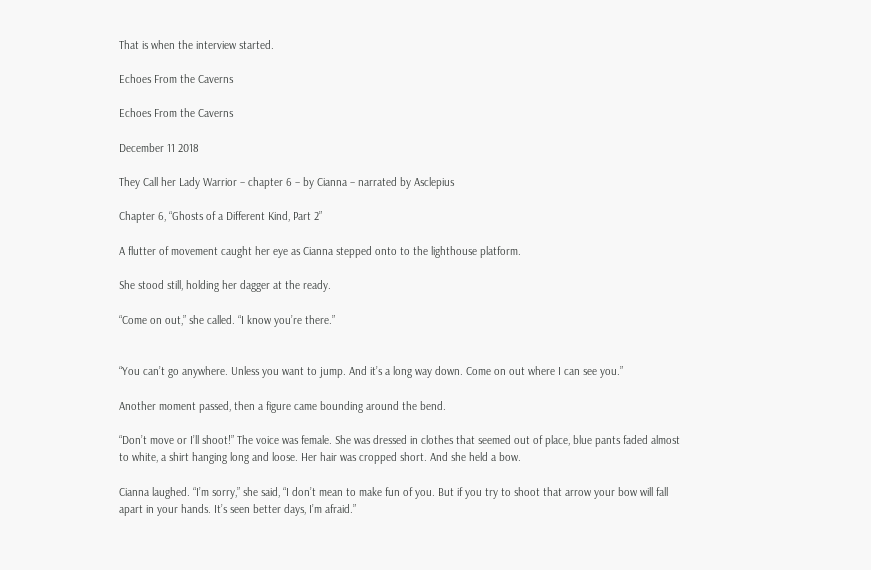That is when the interview started.

Echoes From the Caverns

Echoes From the Caverns

December 11 2018

They Call her Lady Warrior – chapter 6 – by Cianna – narrated by Asclepius

Chapter 6, “Ghosts of a Different Kind, Part 2”

A flutter of movement caught her eye as Cianna stepped onto to the lighthouse platform.

She stood still, holding her dagger at the ready.

“Come on out,” she called. “I know you’re there.”


“You can’t go anywhere. Unless you want to jump. And it’s a long way down. Come on out where I can see you.”

Another moment passed, then a figure came bounding around the bend.

“Don’t move or I’ll shoot!” The voice was female. She was dressed in clothes that seemed out of place, blue pants faded almost to white, a shirt hanging long and loose. Her hair was cropped short. And she held a bow.

Cianna laughed. “I’m sorry,” she said, “I don’t mean to make fun of you. But if you try to shoot that arrow your bow will fall apart in your hands. It’s seen better days, I’m afraid.”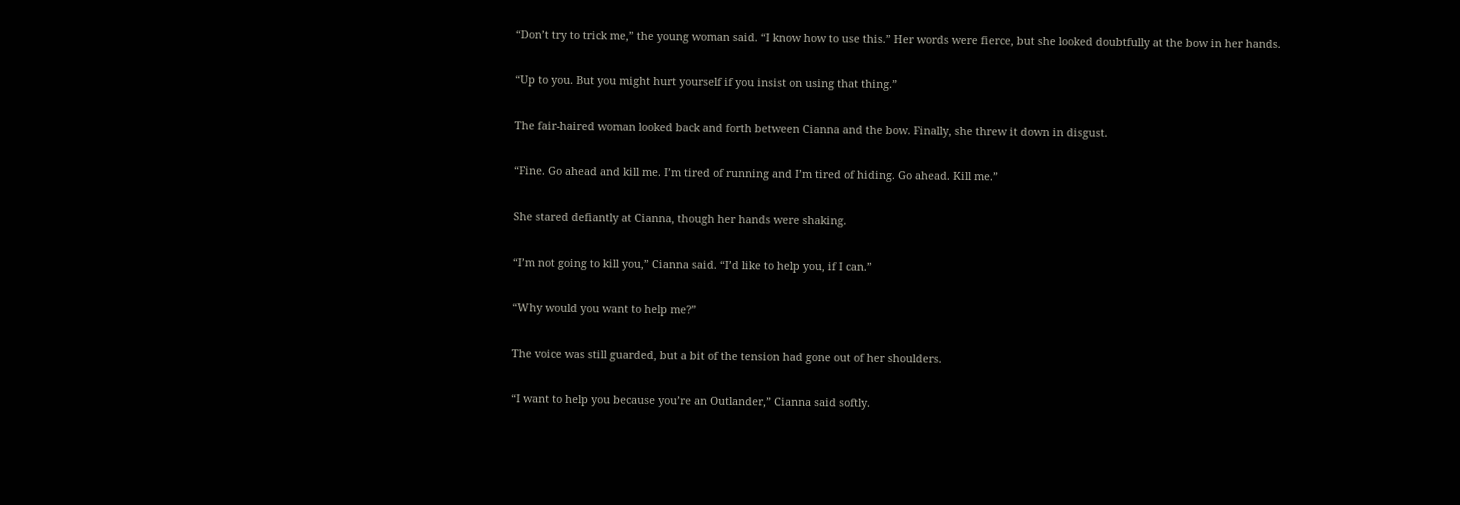“Don’t try to trick me,” the young woman said. “I know how to use this.” Her words were fierce, but she looked doubtfully at the bow in her hands.

“Up to you. But you might hurt yourself if you insist on using that thing.”

The fair-haired woman looked back and forth between Cianna and the bow. Finally, she threw it down in disgust.

“Fine. Go ahead and kill me. I’m tired of running and I’m tired of hiding. Go ahead. Kill me.”

She stared defiantly at Cianna, though her hands were shaking.

“I’m not going to kill you,” Cianna said. “I’d like to help you, if I can.”

“Why would you want to help me?”

The voice was still guarded, but a bit of the tension had gone out of her shoulders.

“I want to help you because you’re an Outlander,” Cianna said softly.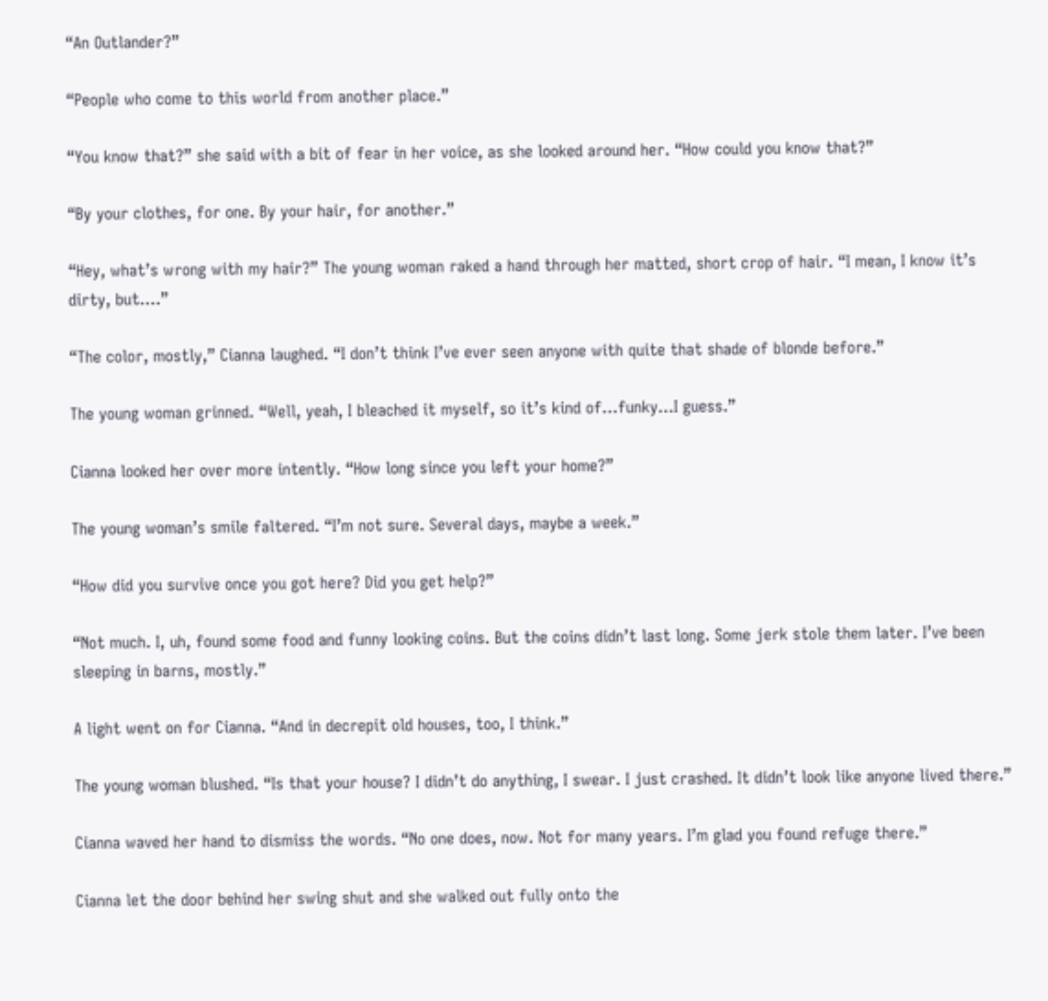“An Outlander?”

“People who come to this world from another place.”

“You know that?” she said with a bit of fear in her voice, as she looked around her. “How could you know that?”

“By your clothes, for one. By your hair, for another.”

“Hey, what’s wrong with my hair?” The young woman raked a hand through her matted, short crop of hair. “I mean, I know it’s dirty, but….”

“The color, mostly,” Cianna laughed. “I don’t think I’ve ever seen anyone with quite that shade of blonde before.”

The young woman grinned. “Well, yeah, I bleached it myself, so it’s kind of…funky…I guess.”

Cianna looked her over more intently. “How long since you left your home?”

The young woman’s smile faltered. “I’m not sure. Several days, maybe a week.”

“How did you survive once you got here? Did you get help?”

“Not much. I, uh, found some food and funny looking coins. But the coins didn’t last long. Some jerk stole them later. I’ve been sleeping in barns, mostly.”

A light went on for Cianna. “And in decrepit old houses, too, I think.”

The young woman blushed. “Is that your house? I didn’t do anything, I swear. I just crashed. It didn’t look like anyone lived there.”

Cianna waved her hand to dismiss the words. “No one does, now. Not for many years. I’m glad you found refuge there.”

Cianna let the door behind her swing shut and she walked out fully onto the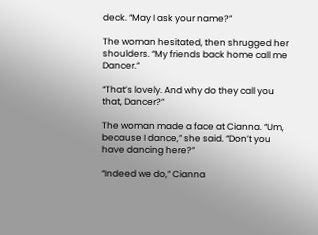deck. “May I ask your name?”

The woman hesitated, then shrugged her shoulders. “My friends back home call me Dancer.”

“That’s lovely. And why do they call you that, Dancer?”

The woman made a face at Cianna. “Um, because I dance,” she said. “Don’t you have dancing here?”

“Indeed we do,” Cianna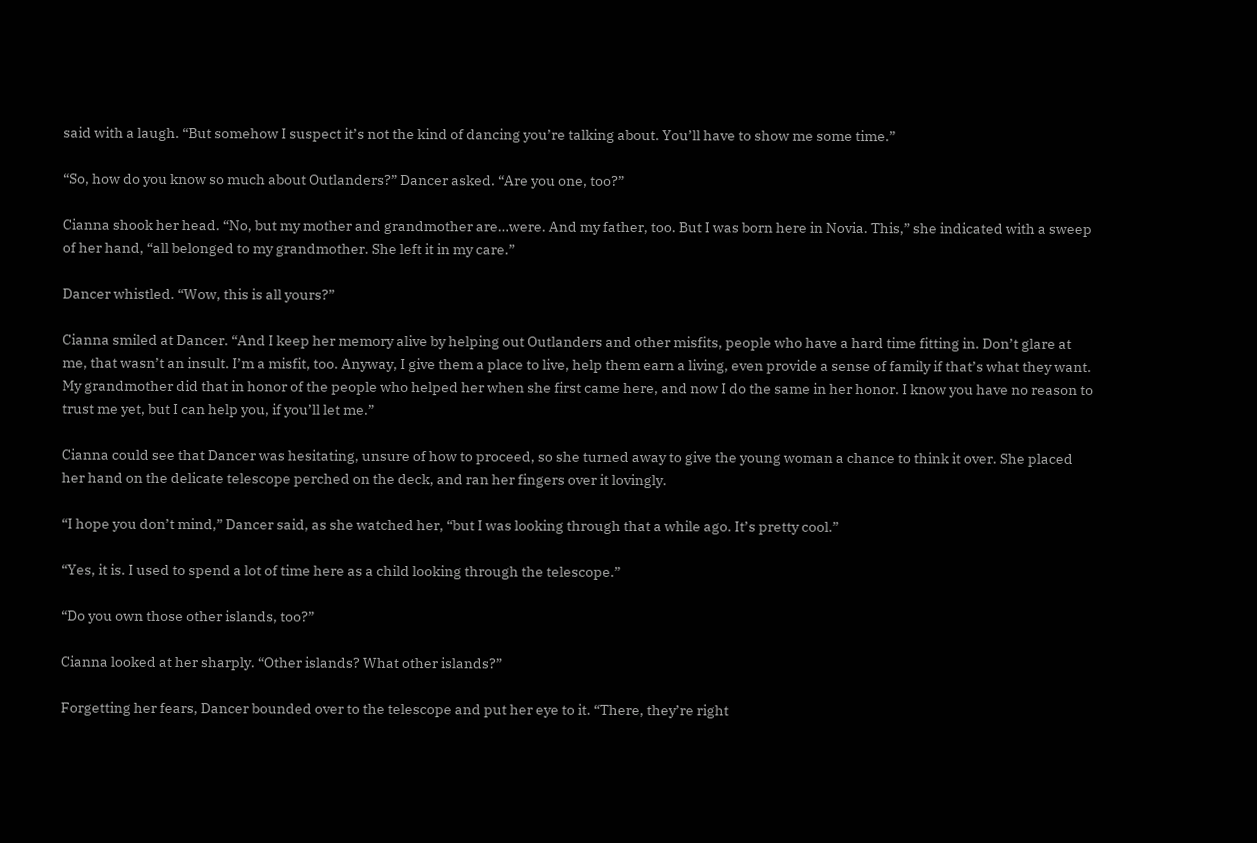said with a laugh. “But somehow I suspect it’s not the kind of dancing you’re talking about. You’ll have to show me some time.”

“So, how do you know so much about Outlanders?” Dancer asked. “Are you one, too?”

Cianna shook her head. “No, but my mother and grandmother are…were. And my father, too. But I was born here in Novia. This,” she indicated with a sweep of her hand, “all belonged to my grandmother. She left it in my care.”

Dancer whistled. “Wow, this is all yours?”

Cianna smiled at Dancer. “And I keep her memory alive by helping out Outlanders and other misfits, people who have a hard time fitting in. Don’t glare at me, that wasn’t an insult. I’m a misfit, too. Anyway, I give them a place to live, help them earn a living, even provide a sense of family if that’s what they want. My grandmother did that in honor of the people who helped her when she first came here, and now I do the same in her honor. I know you have no reason to trust me yet, but I can help you, if you’ll let me.”

Cianna could see that Dancer was hesitating, unsure of how to proceed, so she turned away to give the young woman a chance to think it over. She placed her hand on the delicate telescope perched on the deck, and ran her fingers over it lovingly.

“I hope you don’t mind,” Dancer said, as she watched her, “but I was looking through that a while ago. It’s pretty cool.”

“Yes, it is. I used to spend a lot of time here as a child looking through the telescope.”

“Do you own those other islands, too?”

Cianna looked at her sharply. “Other islands? What other islands?”

Forgetting her fears, Dancer bounded over to the telescope and put her eye to it. “There, they’re right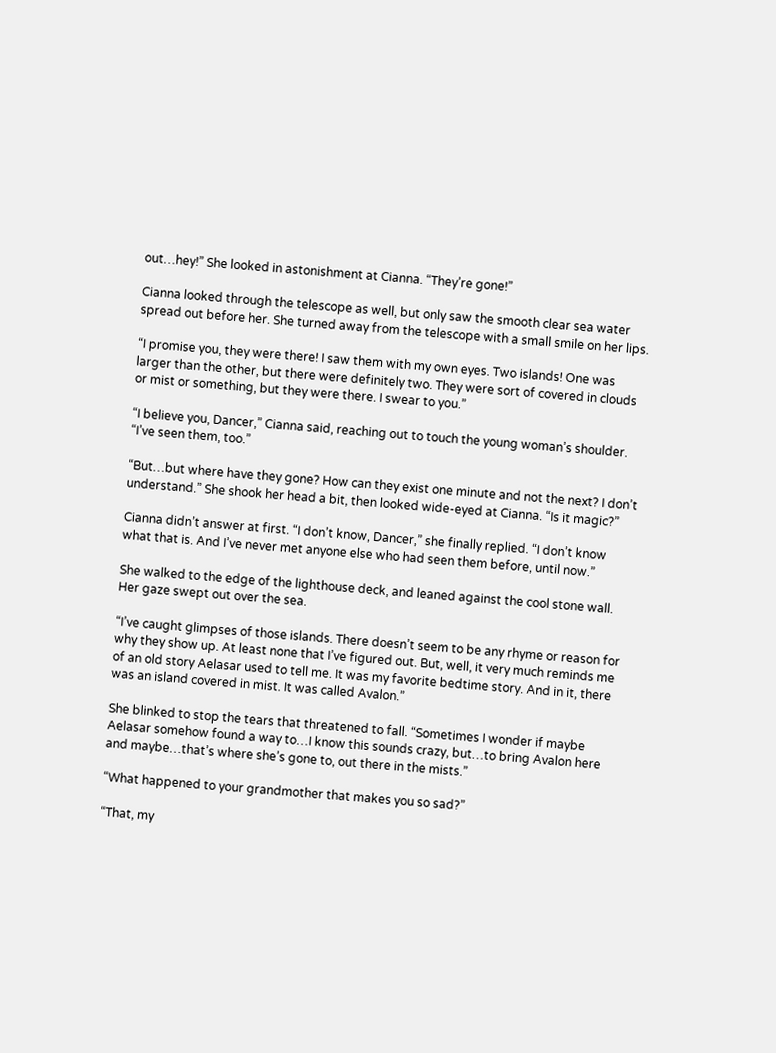out…hey!” She looked in astonishment at Cianna. “They’re gone!”

Cianna looked through the telescope as well, but only saw the smooth clear sea water spread out before her. She turned away from the telescope with a small smile on her lips.

“I promise you, they were there! I saw them with my own eyes. Two islands! One was larger than the other, but there were definitely two. They were sort of covered in clouds or mist or something, but they were there. I swear to you.”

“I believe you, Dancer,” Cianna said, reaching out to touch the young woman’s shoulder. “I’ve seen them, too.”

“But…but where have they gone? How can they exist one minute and not the next? I don’t understand.” She shook her head a bit, then looked wide-eyed at Cianna. “Is it magic?”

Cianna didn’t answer at first. “I don’t know, Dancer,” she finally replied. “I don’t know what that is. And I’ve never met anyone else who had seen them before, until now.”

She walked to the edge of the lighthouse deck, and leaned against the cool stone wall. Her gaze swept out over the sea.

“I’ve caught glimpses of those islands. There doesn’t seem to be any rhyme or reason for why they show up. At least none that I’ve figured out. But, well, it very much reminds me of an old story Aelasar used to tell me. It was my favorite bedtime story. And in it, there was an island covered in mist. It was called Avalon.”

She blinked to stop the tears that threatened to fall. “Sometimes I wonder if maybe Aelasar somehow found a way to…I know this sounds crazy, but…to bring Avalon here and maybe…that’s where she’s gone to, out there in the mists.”

“What happened to your grandmother that makes you so sad?”

“That, my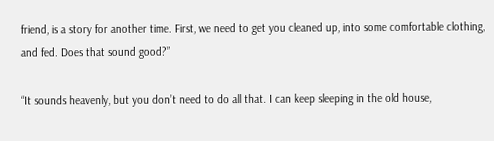friend, is a story for another time. First, we need to get you cleaned up, into some comfortable clothing, and fed. Does that sound good?”

“It sounds heavenly, but you don’t need to do all that. I can keep sleeping in the old house,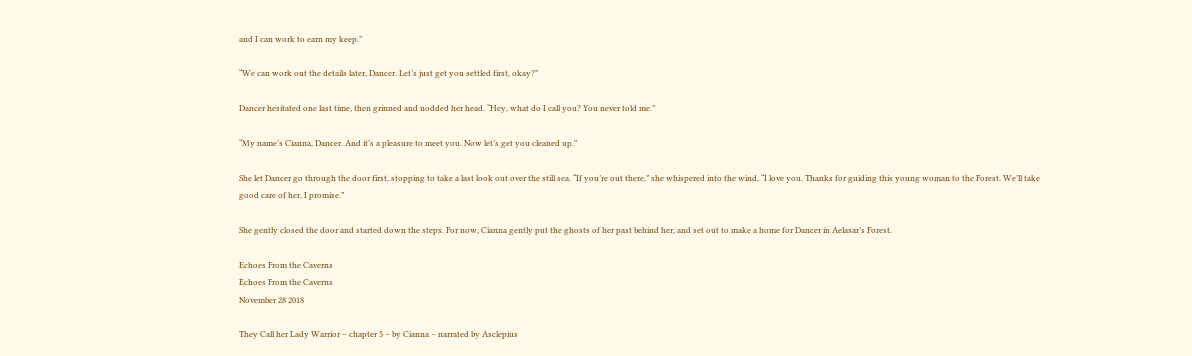and I can work to earn my keep.”

“We can work out the details later, Dancer. Let’s just get you settled first, okay?”

Dancer hesitated one last time, then grinned and nodded her head. “Hey, what do I call you? You never told me.”

“My name’s Cianna, Dancer. And it’s a pleasure to meet you. Now let’s get you cleaned up.”

She let Dancer go through the door first, stopping to take a last look out over the still sea. “If you’re out there,” she whispered into the wind, “I love you. Thanks for guiding this young woman to the Forest. We’ll take good care of her, I promise.”

She gently closed the door and started down the steps. For now, Cianna gently put the ghosts of her past behind her, and set out to make a home for Dancer in Aelasar’s Forest.

Echoes From the Caverns
Echoes From the Caverns
November 28 2018

They Call her Lady Warrior – chapter 5 – by Cianna – narrated by Asclepius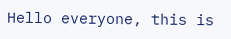Hello everyone, this is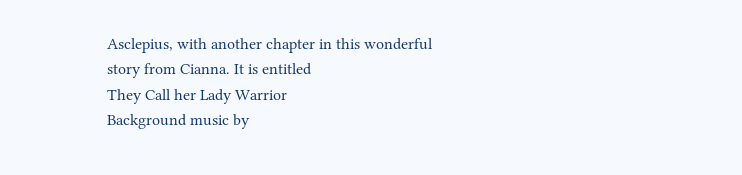Asclepius, with another chapter in this wonderful story from Cianna. It is entitled
They Call her Lady Warrior
Background music by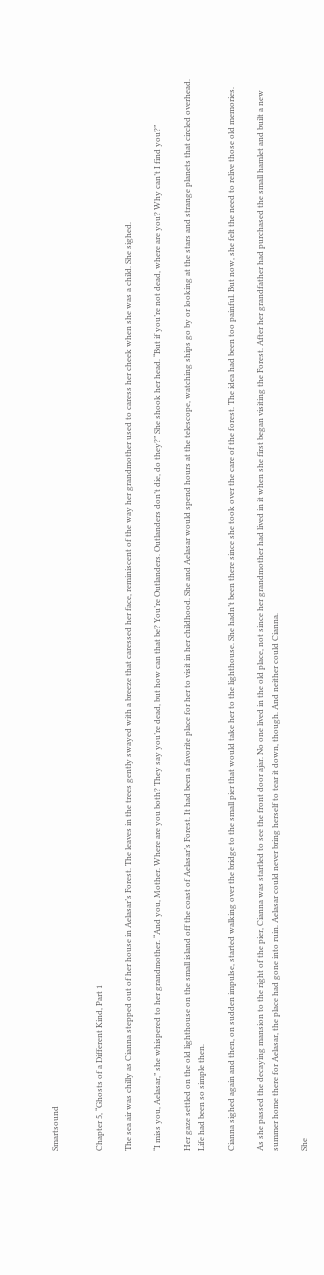Smartsound


Chapter 5, “Ghosts of a Different Kind, Part 1

The sea air was chilly as Cianna stepped out of her house in Aelasar’s Forest. The leaves in the trees gently swayed with a breeze that caressed her face, reminiscent of the way her grandmother used to caress her cheek when she was a child. She sighed.

“I miss you, Aelasar,” she whispered to her grandmother. “And you, Mother. Where are you both? They say you’re dead, but how can that be? You’re Outlanders. Outlanders don’t die, do they?” She shook her head. “But if you’re not dead, where are you? Why can’t I find you?”

Her gaze settled on the old lighthouse on the small island off the coast of Aelasar’s Forest. It had been a favorite place for her to visit in her childhood. She and Aelasar would spend hours at the telescope, watching ships go by or looking at the stars and strange planets that circled overhead. Life had been so simple then.

Cianna sighed again and then, on sudden impulse, started walking over the bridge to the small pier that would take her to the lighthouse. She hadn’t been there since she took over the care of the forest. The idea had been too painful. But now, she felt the need to relive those old memories.

As she passed the decaying mansion to the right of the pier, Cianna was startled to see the front door ajar. No one lived in the old place, not since her grandmother had lived in it when she first began visiting the Forest. After her grandfather had purchased the small hamlet and built a new summer home there for Aelasar, the place had gone into ruin. Aelasar could never bring herself to tear it down, though. And neither could Cianna.

She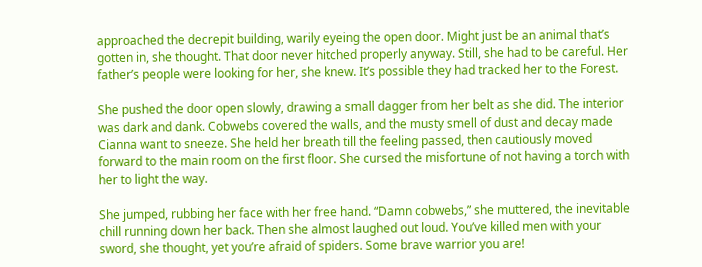approached the decrepit building, warily eyeing the open door. Might just be an animal that’s gotten in, she thought. That door never hitched properly anyway. Still, she had to be careful. Her father’s people were looking for her, she knew. It’s possible they had tracked her to the Forest.

She pushed the door open slowly, drawing a small dagger from her belt as she did. The interior was dark and dank. Cobwebs covered the walls, and the musty smell of dust and decay made Cianna want to sneeze. She held her breath till the feeling passed, then cautiously moved forward to the main room on the first floor. She cursed the misfortune of not having a torch with her to light the way.

She jumped, rubbing her face with her free hand. “Damn cobwebs,” she muttered, the inevitable chill running down her back. Then she almost laughed out loud. You’ve killed men with your sword, she thought, yet you’re afraid of spiders. Some brave warrior you are!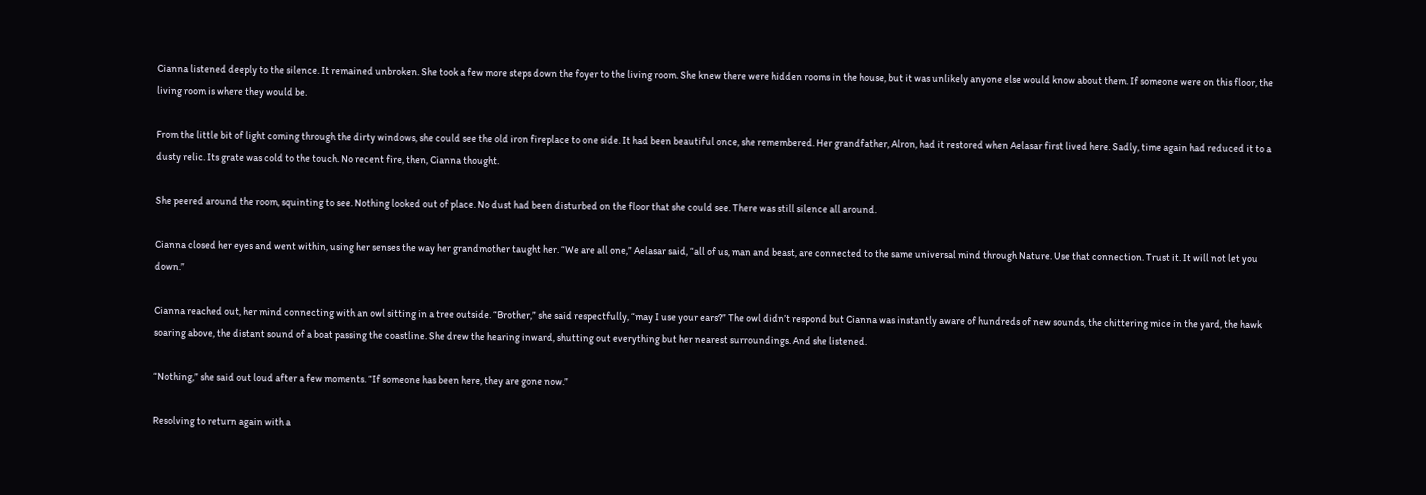Cianna listened deeply to the silence. It remained unbroken. She took a few more steps down the foyer to the living room. She knew there were hidden rooms in the house, but it was unlikely anyone else would know about them. If someone were on this floor, the living room is where they would be.

From the little bit of light coming through the dirty windows, she could see the old iron fireplace to one side. It had been beautiful once, she remembered. Her grandfather, Alron, had it restored when Aelasar first lived here. Sadly, time again had reduced it to a dusty relic. Its grate was cold to the touch. No recent fire, then, Cianna thought.

She peered around the room, squinting to see. Nothing looked out of place. No dust had been disturbed on the floor that she could see. There was still silence all around.

Cianna closed her eyes and went within, using her senses the way her grandmother taught her. “We are all one,” Aelasar said, “all of us, man and beast, are connected to the same universal mind through Nature. Use that connection. Trust it. It will not let you down.”

Cianna reached out, her mind connecting with an owl sitting in a tree outside. “Brother,” she said respectfully, “may I use your ears?” The owl didn’t respond but Cianna was instantly aware of hundreds of new sounds, the chittering mice in the yard, the hawk soaring above, the distant sound of a boat passing the coastline. She drew the hearing inward, shutting out everything but her nearest surroundings. And she listened.

“Nothing,” she said out loud after a few moments. “If someone has been here, they are gone now.”

Resolving to return again with a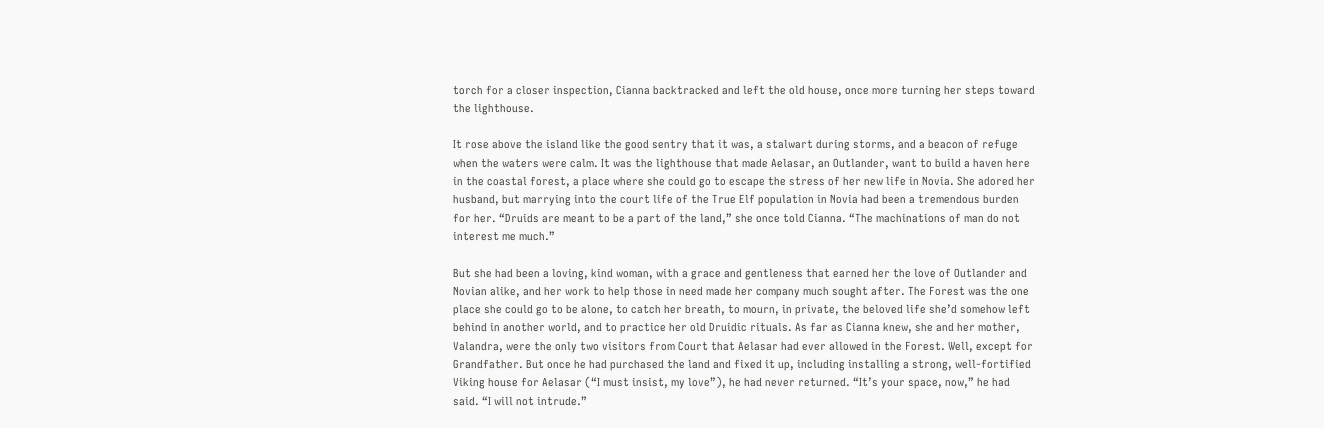torch for a closer inspection, Cianna backtracked and left the old house, once more turning her steps toward the lighthouse.

It rose above the island like the good sentry that it was, a stalwart during storms, and a beacon of refuge when the waters were calm. It was the lighthouse that made Aelasar, an Outlander, want to build a haven here in the coastal forest, a place where she could go to escape the stress of her new life in Novia. She adored her husband, but marrying into the court life of the True Elf population in Novia had been a tremendous burden for her. “Druids are meant to be a part of the land,” she once told Cianna. “The machinations of man do not interest me much.”

But she had been a loving, kind woman, with a grace and gentleness that earned her the love of Outlander and Novian alike, and her work to help those in need made her company much sought after. The Forest was the one place she could go to be alone, to catch her breath, to mourn, in private, the beloved life she’d somehow left behind in another world, and to practice her old Druidic rituals. As far as Cianna knew, she and her mother, Valandra, were the only two visitors from Court that Aelasar had ever allowed in the Forest. Well, except for Grandfather. But once he had purchased the land and fixed it up, including installing a strong, well-fortified Viking house for Aelasar (“I must insist, my love”), he had never returned. “It’s your space, now,” he had said. “I will not intrude.”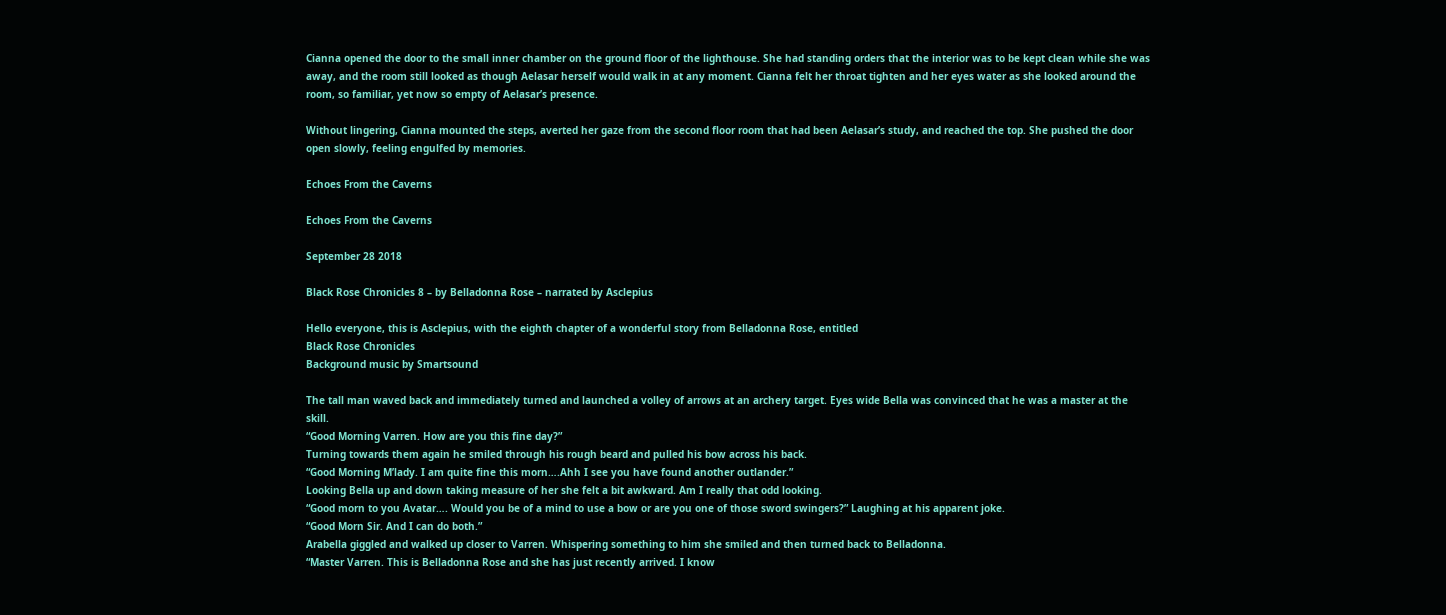Cianna opened the door to the small inner chamber on the ground floor of the lighthouse. She had standing orders that the interior was to be kept clean while she was away, and the room still looked as though Aelasar herself would walk in at any moment. Cianna felt her throat tighten and her eyes water as she looked around the room, so familiar, yet now so empty of Aelasar’s presence.

Without lingering, Cianna mounted the steps, averted her gaze from the second floor room that had been Aelasar’s study, and reached the top. She pushed the door open slowly, feeling engulfed by memories.

Echoes From the Caverns

Echoes From the Caverns

September 28 2018

Black Rose Chronicles 8 – by Belladonna Rose – narrated by Asclepius

Hello everyone, this is Asclepius, with the eighth chapter of a wonderful story from Belladonna Rose, entitled
Black Rose Chronicles
Background music by Smartsound

The tall man waved back and immediately turned and launched a volley of arrows at an archery target. Eyes wide Bella was convinced that he was a master at the skill.
“Good Morning Varren. How are you this fine day?”
Turning towards them again he smiled through his rough beard and pulled his bow across his back.
“Good Morning M’lady. I am quite fine this morn….Ahh I see you have found another outlander.”
Looking Bella up and down taking measure of her she felt a bit awkward. Am I really that odd looking.
“Good morn to you Avatar…. Would you be of a mind to use a bow or are you one of those sword swingers?” Laughing at his apparent joke.
“Good Morn Sir. And I can do both.”
Arabella giggled and walked up closer to Varren. Whispering something to him she smiled and then turned back to Belladonna.
“Master Varren. This is Belladonna Rose and she has just recently arrived. I know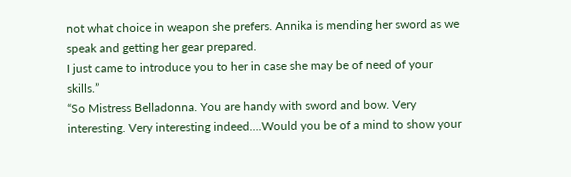not what choice in weapon she prefers. Annika is mending her sword as we speak and getting her gear prepared.
I just came to introduce you to her in case she may be of need of your skills.”
“So Mistress Belladonna. You are handy with sword and bow. Very interesting. Very interesting indeed….Would you be of a mind to show your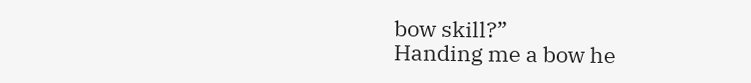bow skill?”
Handing me a bow he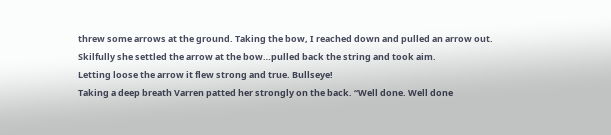threw some arrows at the ground. Taking the bow, I reached down and pulled an arrow out. Skilfully she settled the arrow at the bow…pulled back the string and took aim.
Letting loose the arrow it flew strong and true. Bullseye!
Taking a deep breath Varren patted her strongly on the back. “Well done. Well done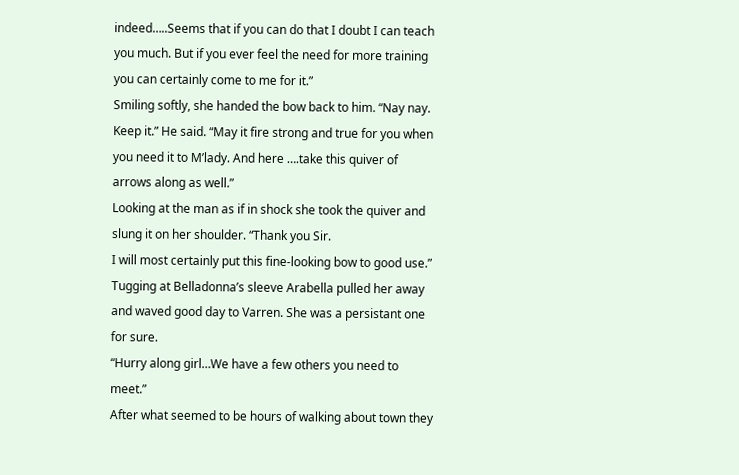indeed…..Seems that if you can do that I doubt I can teach you much. But if you ever feel the need for more training you can certainly come to me for it.”
Smiling softly, she handed the bow back to him. “Nay nay. Keep it.” He said. “May it fire strong and true for you when you need it to M’lady. And here ….take this quiver of arrows along as well.”
Looking at the man as if in shock she took the quiver and slung it on her shoulder. “Thank you Sir.
I will most certainly put this fine-looking bow to good use.”
Tugging at Belladonna’s sleeve Arabella pulled her away and waved good day to Varren. She was a persistant one for sure.
“Hurry along girl…We have a few others you need to meet.”
After what seemed to be hours of walking about town they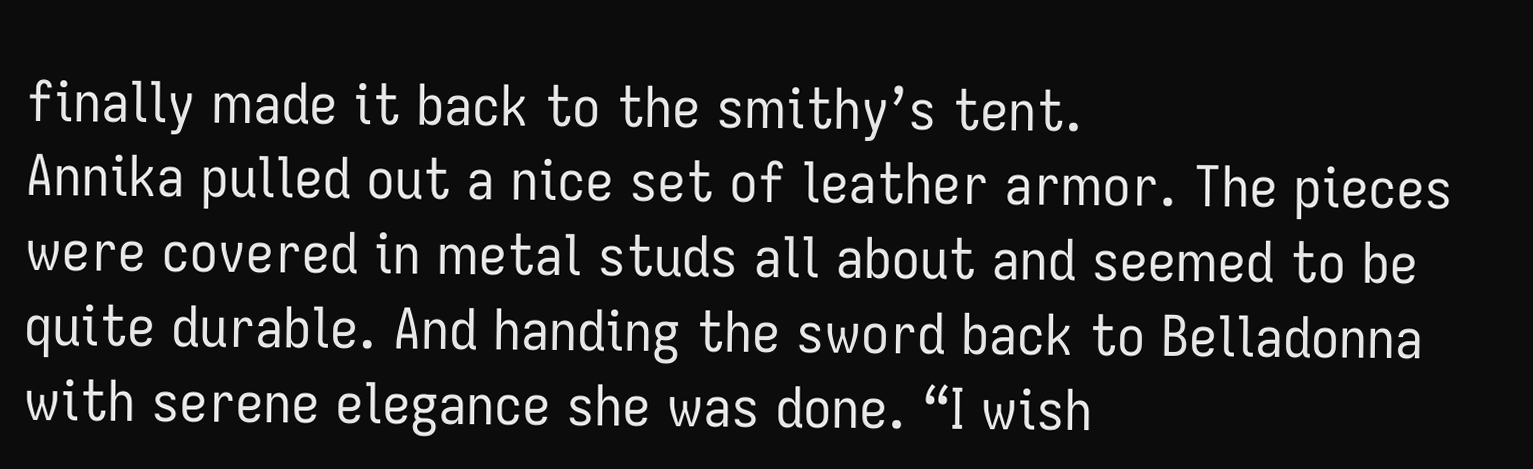finally made it back to the smithy’s tent.
Annika pulled out a nice set of leather armor. The pieces were covered in metal studs all about and seemed to be quite durable. And handing the sword back to Belladonna with serene elegance she was done. “I wish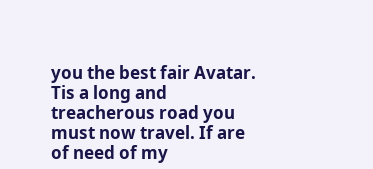you the best fair Avatar. Tis a long and treacherous road you must now travel. If are of need of my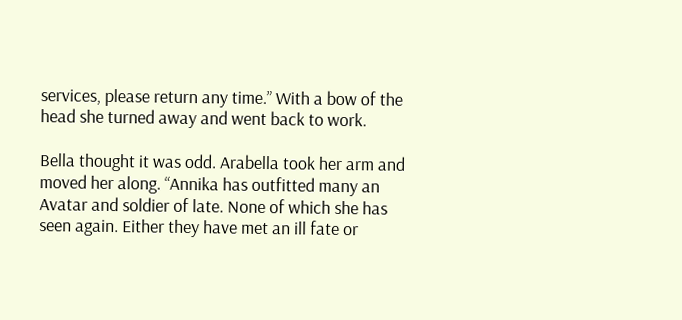services, please return any time.” With a bow of the head she turned away and went back to work.

Bella thought it was odd. Arabella took her arm and moved her along. “Annika has outfitted many an Avatar and soldier of late. None of which she has seen again. Either they have met an ill fate or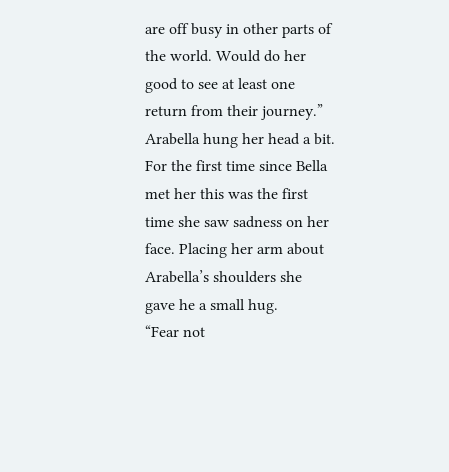are off busy in other parts of the world. Would do her good to see at least one return from their journey.”
Arabella hung her head a bit. For the first time since Bella met her this was the first time she saw sadness on her face. Placing her arm about Arabella’s shoulders she gave he a small hug.
“Fear not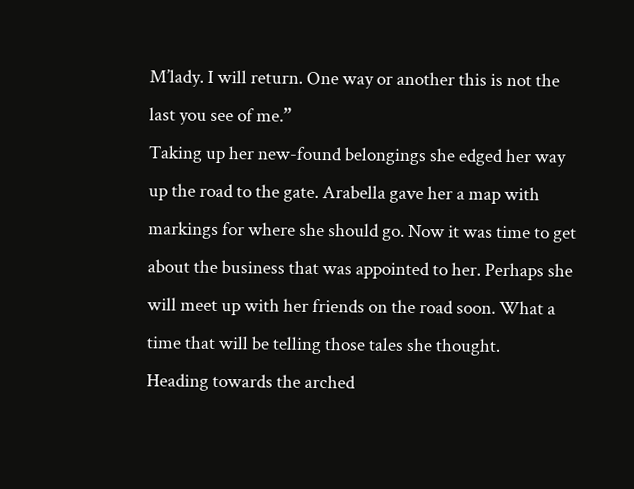M’lady. I will return. One way or another this is not the last you see of me.”
Taking up her new-found belongings she edged her way up the road to the gate. Arabella gave her a map with markings for where she should go. Now it was time to get about the business that was appointed to her. Perhaps she will meet up with her friends on the road soon. What a time that will be telling those tales she thought.
Heading towards the arched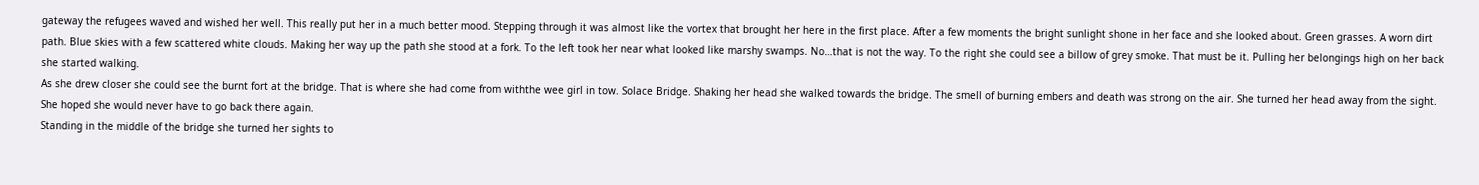gateway the refugees waved and wished her well. This really put her in a much better mood. Stepping through it was almost like the vortex that brought her here in the first place. After a few moments the bright sunlight shone in her face and she looked about. Green grasses. A worn dirt path. Blue skies with a few scattered white clouds. Making her way up the path she stood at a fork. To the left took her near what looked like marshy swamps. No…that is not the way. To the right she could see a billow of grey smoke. That must be it. Pulling her belongings high on her back she started walking.
As she drew closer she could see the burnt fort at the bridge. That is where she had come from withthe wee girl in tow. Solace Bridge. Shaking her head she walked towards the bridge. The smell of burning embers and death was strong on the air. She turned her head away from the sight. She hoped she would never have to go back there again.
Standing in the middle of the bridge she turned her sights to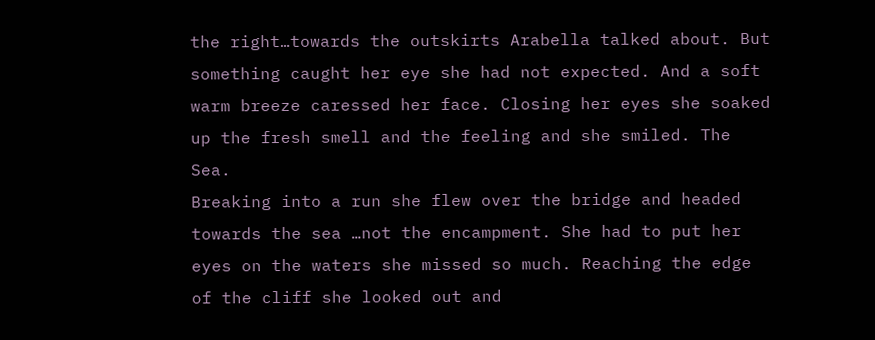the right…towards the outskirts Arabella talked about. But something caught her eye she had not expected. And a soft warm breeze caressed her face. Closing her eyes she soaked up the fresh smell and the feeling and she smiled. The Sea.
Breaking into a run she flew over the bridge and headed towards the sea …not the encampment. She had to put her eyes on the waters she missed so much. Reaching the edge of the cliff she looked out and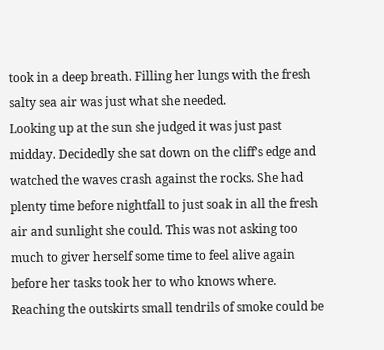took in a deep breath. Filling her lungs with the fresh salty sea air was just what she needed.
Looking up at the sun she judged it was just past midday. Decidedly she sat down on the cliff’s edge and watched the waves crash against the rocks. She had plenty time before nightfall to just soak in all the fresh air and sunlight she could. This was not asking too much to giver herself some time to feel alive again before her tasks took her to who knows where.
Reaching the outskirts small tendrils of smoke could be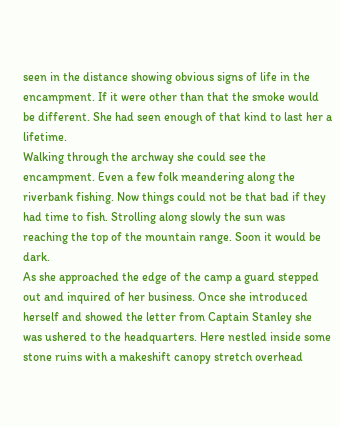seen in the distance showing obvious signs of life in the encampment. If it were other than that the smoke would be different. She had seen enough of that kind to last her a lifetime.
Walking through the archway she could see the encampment. Even a few folk meandering along the riverbank fishing. Now things could not be that bad if they had time to fish. Strolling along slowly the sun was reaching the top of the mountain range. Soon it would be dark.
As she approached the edge of the camp a guard stepped out and inquired of her business. Once she introduced herself and showed the letter from Captain Stanley she was ushered to the headquarters. Here nestled inside some stone ruins with a makeshift canopy stretch overhead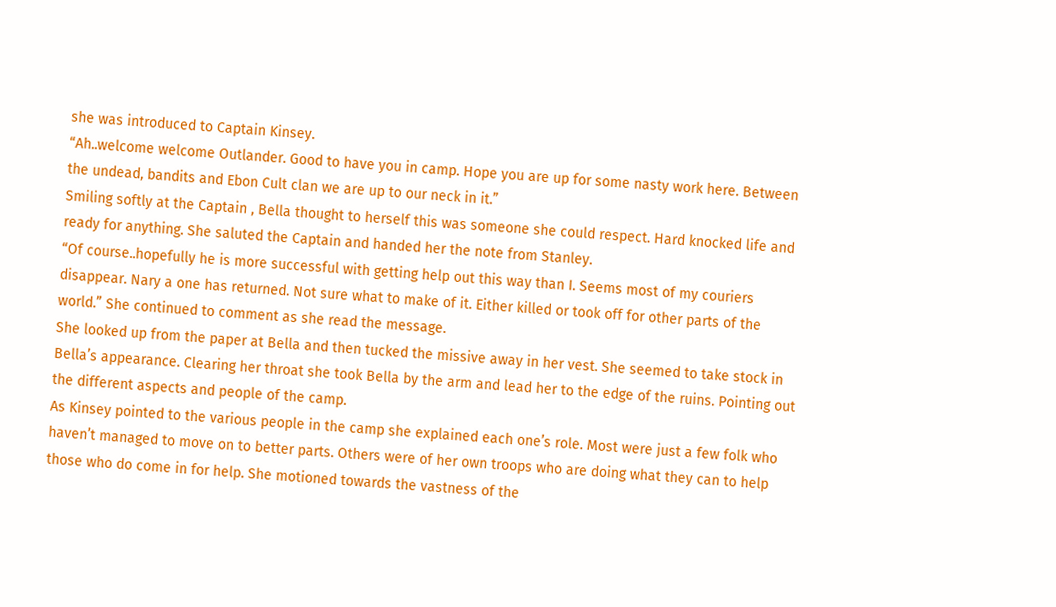she was introduced to Captain Kinsey.
“Ah..welcome welcome Outlander. Good to have you in camp. Hope you are up for some nasty work here. Between the undead, bandits and Ebon Cult clan we are up to our neck in it.”
Smiling softly at the Captain , Bella thought to herself this was someone she could respect. Hard knocked life and ready for anything. She saluted the Captain and handed her the note from Stanley.
“Of course..hopefully he is more successful with getting help out this way than I. Seems most of my couriers disappear. Nary a one has returned. Not sure what to make of it. Either killed or took off for other parts of the world.” She continued to comment as she read the message.
She looked up from the paper at Bella and then tucked the missive away in her vest. She seemed to take stock in Bella’s appearance. Clearing her throat she took Bella by the arm and lead her to the edge of the ruins. Pointing out the different aspects and people of the camp.
As Kinsey pointed to the various people in the camp she explained each one’s role. Most were just a few folk who haven’t managed to move on to better parts. Others were of her own troops who are doing what they can to help those who do come in for help. She motioned towards the vastness of the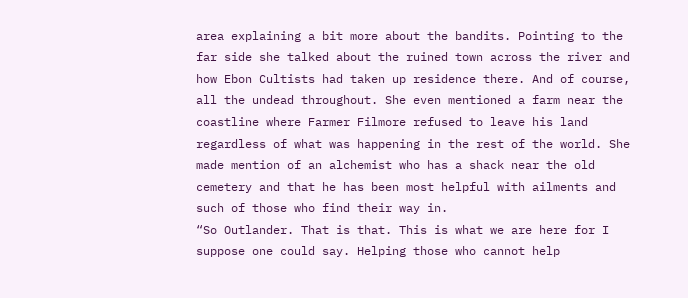area explaining a bit more about the bandits. Pointing to the far side she talked about the ruined town across the river and how Ebon Cultists had taken up residence there. And of course, all the undead throughout. She even mentioned a farm near the coastline where Farmer Filmore refused to leave his land regardless of what was happening in the rest of the world. She made mention of an alchemist who has a shack near the old cemetery and that he has been most helpful with ailments and such of those who find their way in.
“So Outlander. That is that. This is what we are here for I suppose one could say. Helping those who cannot help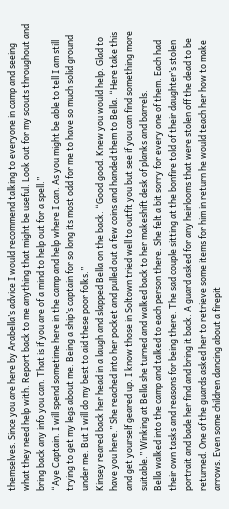themselves. Since you are here by Arabella’s advice I would recommend talking to everyone in camp and seeing what they need help with. Report back to me anything that might be useful. Look out for my scouts throughout and bring back any info you can. That is if you are of a mind to help out for a spell.”
“Aye Captain. I will spend sometime here in the camp and help where I can. As you might be able to tell I am still trying to get my legs about me. Being a ship’s captain for so long its most odd for me to have so much solid ground under me. But I will do my best to aid these poor folks.”
Kinsey reared back her head in a laugh and slapped Bella on the back. “Good good. Knew you would help. Glad to have you here.” She reached into her pocket and pulled out a few coins and handed them to Bella. “Here take this and get yourself geared up. I know those in Soltown tried well to outfit you but see if you can find something more suitable.” Winking at Bella she turned and walked back to her makeshift desk of planks and barrels.
Bella walked into the camp and talked to each person there. She felt a bit sorry for every one of them. Each had their own tasks and reasons for being there. The sad couple sitting at the bonfire told of their daughter’s stolen portrait and bade her find and bring it back. A guard asked for any heirlooms that were stolen off the dead to be returned. One of the guards asked her to retrieve some items for him in return he would teach her how to make arrows. Even some children dancing about a firepit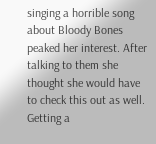singing a horrible song about Bloody Bones peaked her interest. After talking to them she thought she would have to check this out as well.
Getting a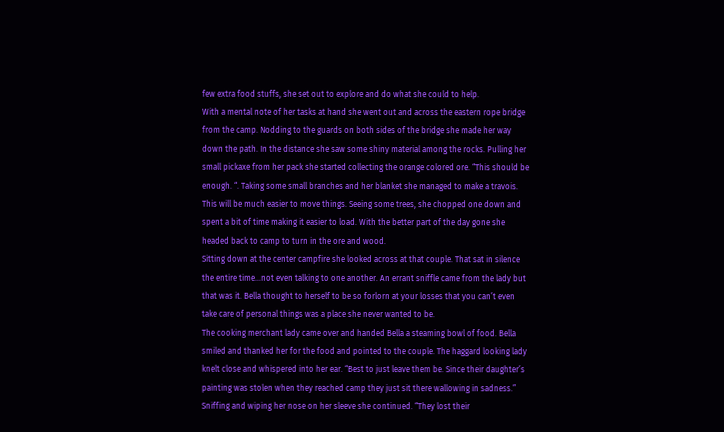few extra food stuffs, she set out to explore and do what she could to help.
With a mental note of her tasks at hand she went out and across the eastern rope bridge from the camp. Nodding to the guards on both sides of the bridge she made her way down the path. In the distance she saw some shiny material among the rocks. Pulling her small pickaxe from her pack she started collecting the orange colored ore. “This should be enough. “. Taking some small branches and her blanket she managed to make a travois. This will be much easier to move things. Seeing some trees, she chopped one down and spent a bit of time making it easier to load. With the better part of the day gone she headed back to camp to turn in the ore and wood.
Sitting down at the center campfire she looked across at that couple. That sat in silence the entire time…not even talking to one another. An errant sniffle came from the lady but that was it. Bella thought to herself to be so forlorn at your losses that you can’t even take care of personal things was a place she never wanted to be.
The cooking merchant lady came over and handed Bella a steaming bowl of food. Bella smiled and thanked her for the food and pointed to the couple. The haggard looking lady knelt close and whispered into her ear. “Best to just leave them be. Since their daughter’s painting was stolen when they reached camp they just sit there wallowing in sadness.” Sniffing and wiping her nose on her sleeve she continued. “They lost their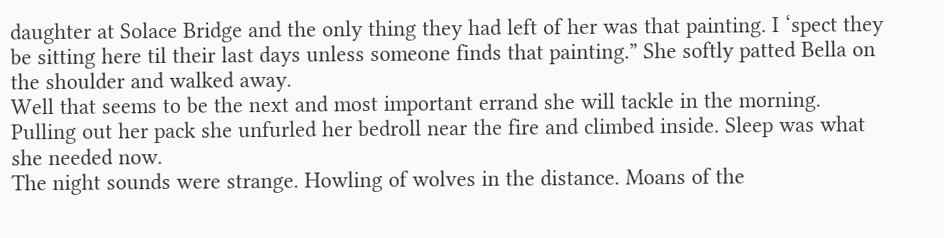daughter at Solace Bridge and the only thing they had left of her was that painting. I ‘spect they be sitting here til their last days unless someone finds that painting.” She softly patted Bella on the shoulder and walked away.
Well that seems to be the next and most important errand she will tackle in the morning. Pulling out her pack she unfurled her bedroll near the fire and climbed inside. Sleep was what she needed now.
The night sounds were strange. Howling of wolves in the distance. Moans of the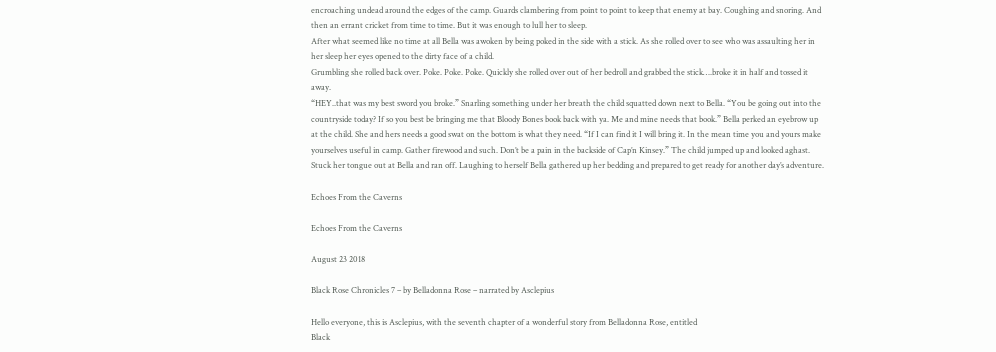encroaching undead around the edges of the camp. Guards clambering from point to point to keep that enemy at bay. Coughing and snoring. And then an errant cricket from time to time. But it was enough to lull her to sleep.
After what seemed like no time at all Bella was awoken by being poked in the side with a stick. As she rolled over to see who was assaulting her in her sleep her eyes opened to the dirty face of a child.
Grumbling she rolled back over. Poke. Poke. Poke. Quickly she rolled over out of her bedroll and grabbed the stick….broke it in half and tossed it away.
“HEY..that was my best sword you broke.” Snarling something under her breath the child squatted down next to Bella. “You be going out into the countryside today? If so you best be bringing me that Bloody Bones book back with ya. Me and mine needs that book.” Bella perked an eyebrow up at the child. She and hers needs a good swat on the bottom is what they need. “If I can find it I will bring it. In the mean time you and yours make yourselves useful in camp. Gather firewood and such. Don’t be a pain in the backside of Cap’n Kinsey.” The child jumped up and looked aghast. Stuck her tongue out at Bella and ran off. Laughing to herself Bella gathered up her bedding and prepared to get ready for another day’s adventure.

Echoes From the Caverns

Echoes From the Caverns

August 23 2018

Black Rose Chronicles 7 – by Belladonna Rose – narrated by Asclepius

Hello everyone, this is Asclepius, with the seventh chapter of a wonderful story from Belladonna Rose, entitled
Black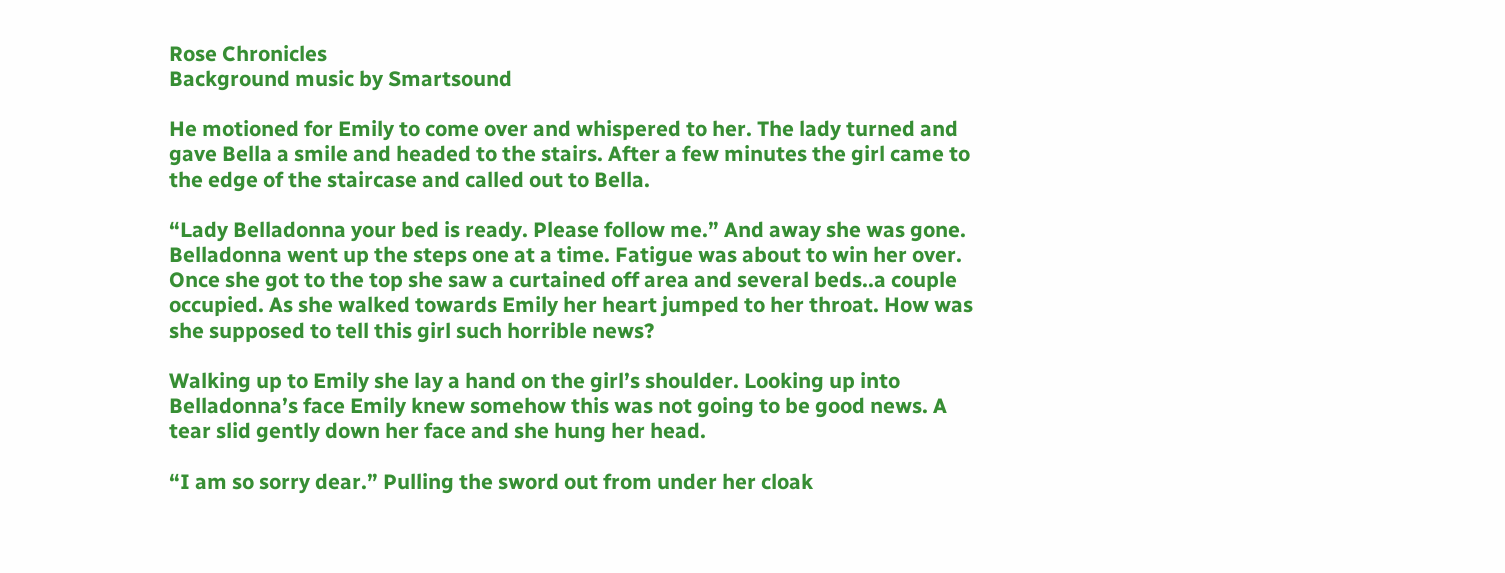Rose Chronicles
Background music by Smartsound

He motioned for Emily to come over and whispered to her. The lady turned and gave Bella a smile and headed to the stairs. After a few minutes the girl came to the edge of the staircase and called out to Bella.

“Lady Belladonna your bed is ready. Please follow me.” And away she was gone. Belladonna went up the steps one at a time. Fatigue was about to win her over. Once she got to the top she saw a curtained off area and several beds..a couple occupied. As she walked towards Emily her heart jumped to her throat. How was she supposed to tell this girl such horrible news?

Walking up to Emily she lay a hand on the girl’s shoulder. Looking up into Belladonna’s face Emily knew somehow this was not going to be good news. A tear slid gently down her face and she hung her head.

“I am so sorry dear.” Pulling the sword out from under her cloak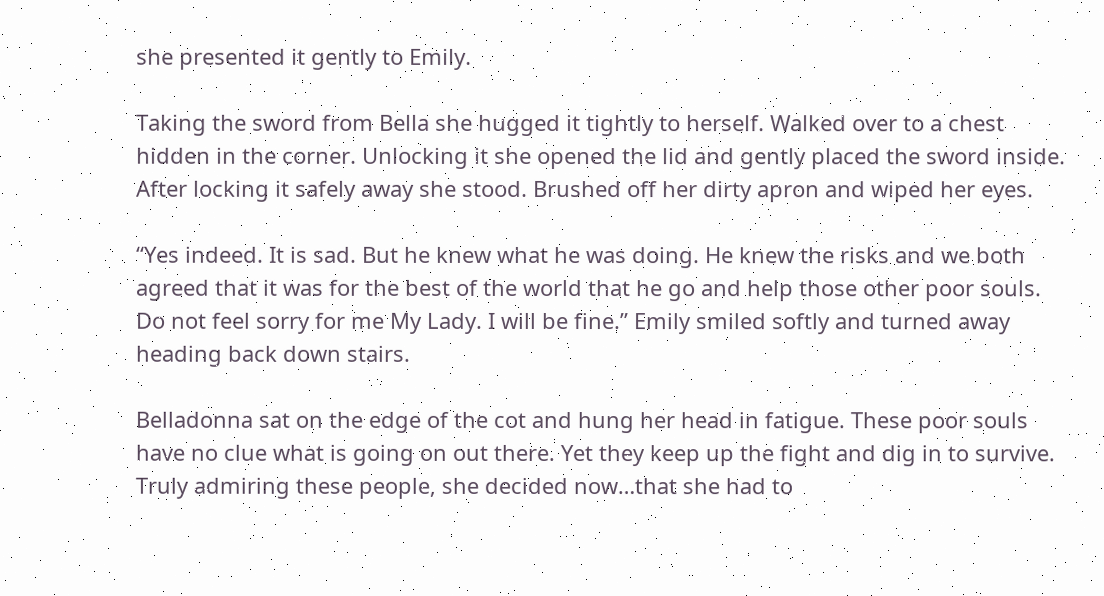she presented it gently to Emily.

Taking the sword from Bella she hugged it tightly to herself. Walked over to a chest hidden in the corner. Unlocking it she opened the lid and gently placed the sword inside. After locking it safely away she stood. Brushed off her dirty apron and wiped her eyes.

“Yes indeed. It is sad. But he knew what he was doing. He knew the risks and we both agreed that it was for the best of the world that he go and help those other poor souls. Do not feel sorry for me My Lady. I will be fine.” Emily smiled softly and turned away heading back down stairs.

Belladonna sat on the edge of the cot and hung her head in fatigue. These poor souls have no clue what is going on out there. Yet they keep up the fight and dig in to survive. Truly admiring these people, she decided now…that she had to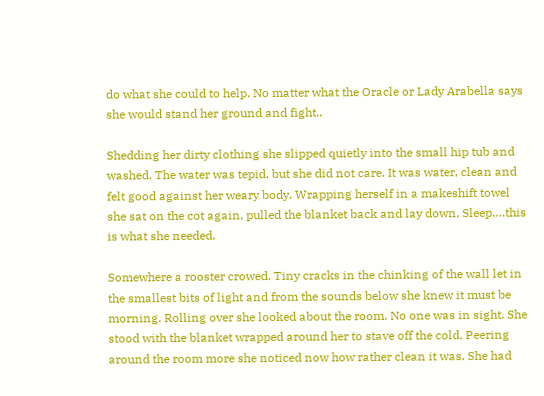do what she could to help. No matter what the Oracle or Lady Arabella says she would stand her ground and fight..

Shedding her dirty clothing she slipped quietly into the small hip tub and washed. The water was tepid, but she did not care. It was water, clean and felt good against her weary body. Wrapping herself in a makeshift towel she sat on the cot again, pulled the blanket back and lay down. Sleep….this is what she needed.

Somewhere a rooster crowed. Tiny cracks in the chinking of the wall let in the smallest bits of light and from the sounds below she knew it must be morning. Rolling over she looked about the room. No one was in sight. She stood with the blanket wrapped around her to stave off the cold. Peering around the room more she noticed now how rather clean it was. She had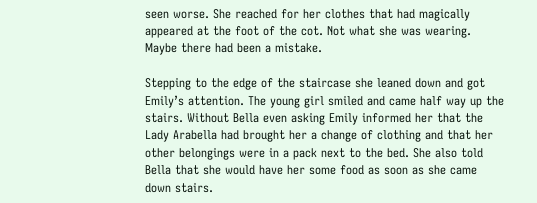seen worse. She reached for her clothes that had magically appeared at the foot of the cot. Not what she was wearing. Maybe there had been a mistake.

Stepping to the edge of the staircase she leaned down and got Emily’s attention. The young girl smiled and came half way up the stairs. Without Bella even asking Emily informed her that the Lady Arabella had brought her a change of clothing and that her other belongings were in a pack next to the bed. She also told Bella that she would have her some food as soon as she came down stairs.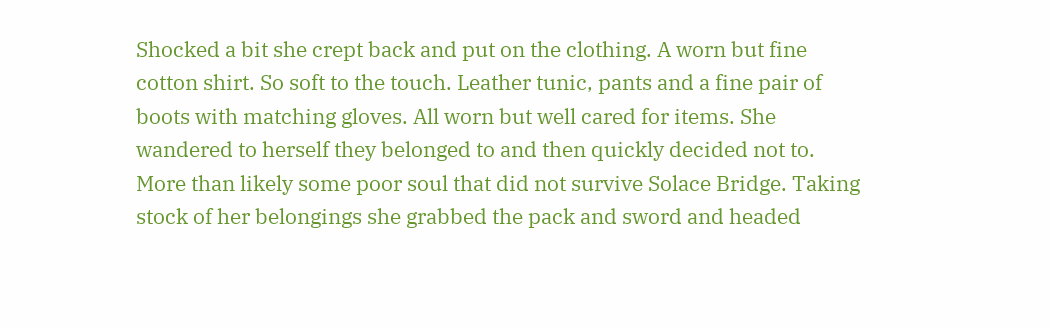Shocked a bit she crept back and put on the clothing. A worn but fine cotton shirt. So soft to the touch. Leather tunic, pants and a fine pair of boots with matching gloves. All worn but well cared for items. She wandered to herself they belonged to and then quickly decided not to. More than likely some poor soul that did not survive Solace Bridge. Taking stock of her belongings she grabbed the pack and sword and headed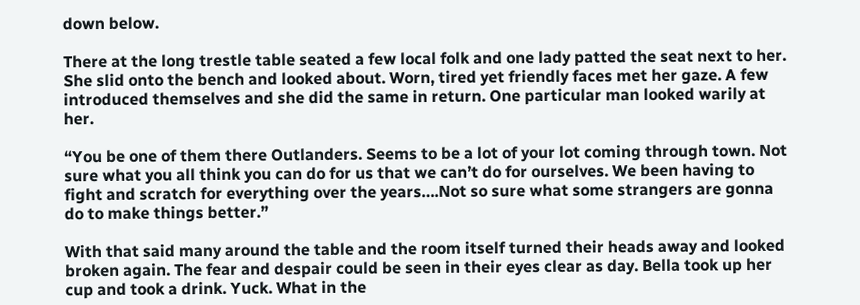down below.

There at the long trestle table seated a few local folk and one lady patted the seat next to her. She slid onto the bench and looked about. Worn, tired yet friendly faces met her gaze. A few introduced themselves and she did the same in return. One particular man looked warily at her.

“You be one of them there Outlanders. Seems to be a lot of your lot coming through town. Not sure what you all think you can do for us that we can’t do for ourselves. We been having to fight and scratch for everything over the years….Not so sure what some strangers are gonna do to make things better.”

With that said many around the table and the room itself turned their heads away and looked broken again. The fear and despair could be seen in their eyes clear as day. Bella took up her cup and took a drink. Yuck. What in the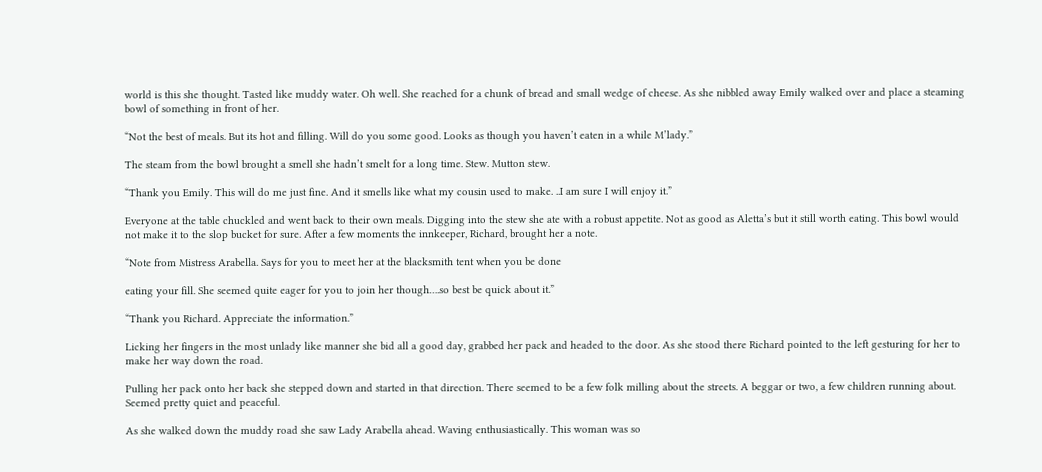world is this she thought. Tasted like muddy water. Oh well. She reached for a chunk of bread and small wedge of cheese. As she nibbled away Emily walked over and place a steaming bowl of something in front of her.

“Not the best of meals. But its hot and filling. Will do you some good. Looks as though you haven’t eaten in a while M’lady.”

The steam from the bowl brought a smell she hadn’t smelt for a long time. Stew. Mutton stew.

“Thank you Emily. This will do me just fine. And it smells like what my cousin used to make. ..I am sure I will enjoy it.”

Everyone at the table chuckled and went back to their own meals. Digging into the stew she ate with a robust appetite. Not as good as Aletta’s but it still worth eating. This bowl would not make it to the slop bucket for sure. After a few moments the innkeeper, Richard, brought her a note.

“Note from Mistress Arabella. Says for you to meet her at the blacksmith tent when you be done

eating your fill. She seemed quite eager for you to join her though….so best be quick about it.”

“Thank you Richard. Appreciate the information.”

Licking her fingers in the most unlady like manner she bid all a good day, grabbed her pack and headed to the door. As she stood there Richard pointed to the left gesturing for her to make her way down the road.

Pulling her pack onto her back she stepped down and started in that direction. There seemed to be a few folk milling about the streets. A beggar or two, a few children running about. Seemed pretty quiet and peaceful.

As she walked down the muddy road she saw Lady Arabella ahead. Waving enthusiastically. This woman was so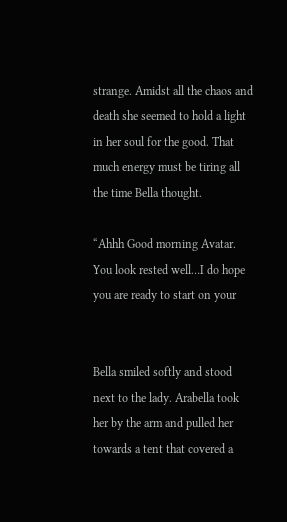strange. Amidst all the chaos and death she seemed to hold a light in her soul for the good. That much energy must be tiring all the time Bella thought.

“Ahhh Good morning Avatar. You look rested well…I do hope you are ready to start on your


Bella smiled softly and stood next to the lady. Arabella took her by the arm and pulled her towards a tent that covered a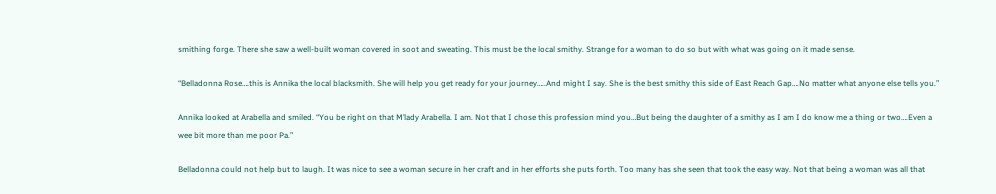smithing forge. There she saw a well-built woman covered in soot and sweating. This must be the local smithy. Strange for a woman to do so but with what was going on it made sense.

“Belladonna Rose….this is Annika the local blacksmith. She will help you get ready for your journey…..And might I say. She is the best smithy this side of East Reach Gap….No matter what anyone else tells you.”

Annika looked at Arabella and smiled. “You be right on that M’lady Arabella. I am. Not that I chose this profession mind you…But being the daughter of a smithy as I am I do know me a thing or two….Even a wee bit more than me poor Pa.”

Belladonna could not help but to laugh. It was nice to see a woman secure in her craft and in her efforts she puts forth. Too many has she seen that took the easy way. Not that being a woman was all that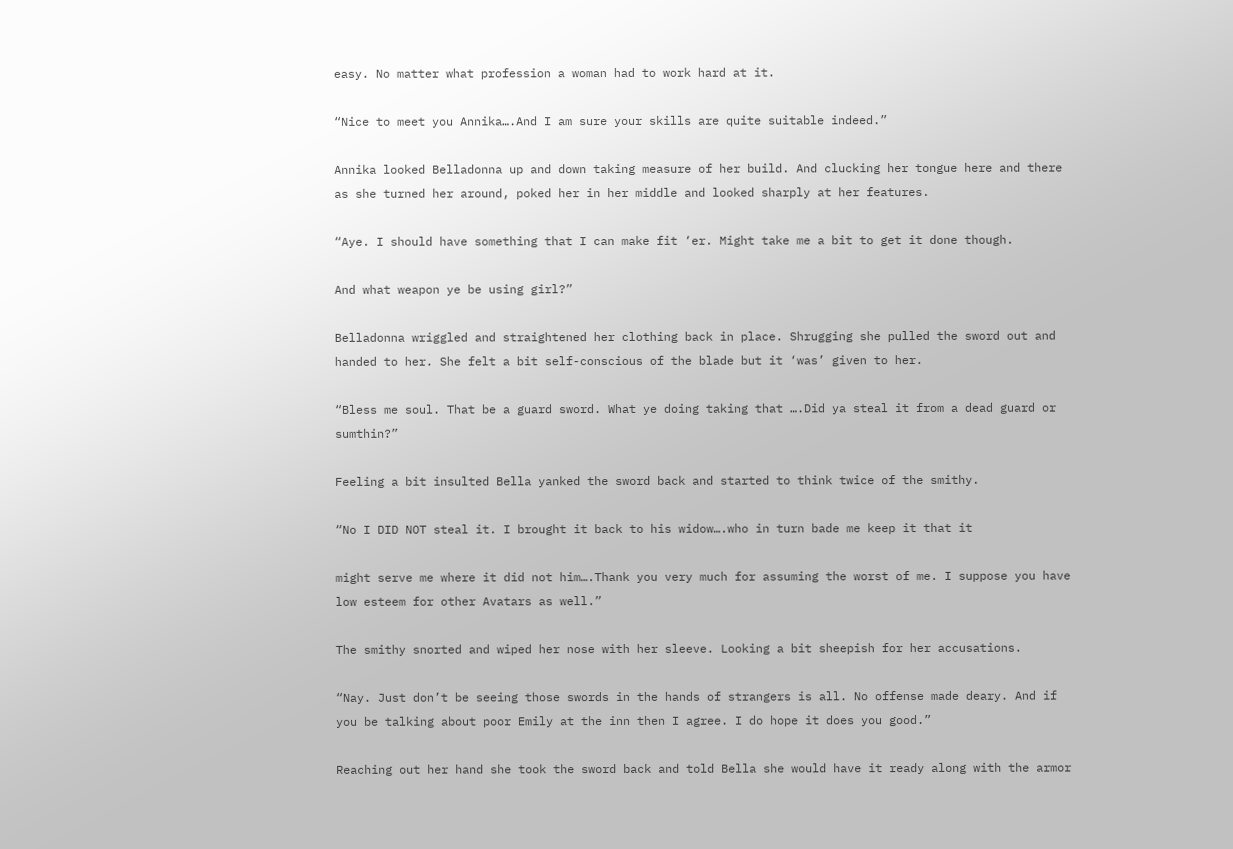easy. No matter what profession a woman had to work hard at it.

“Nice to meet you Annika….And I am sure your skills are quite suitable indeed.”

Annika looked Belladonna up and down taking measure of her build. And clucking her tongue here and there as she turned her around, poked her in her middle and looked sharply at her features.

“Aye. I should have something that I can make fit ‘er. Might take me a bit to get it done though.

And what weapon ye be using girl?”

Belladonna wriggled and straightened her clothing back in place. Shrugging she pulled the sword out and handed to her. She felt a bit self-conscious of the blade but it ‘was’ given to her.

“Bless me soul. That be a guard sword. What ye doing taking that ….Did ya steal it from a dead guard or sumthin?”

Feeling a bit insulted Bella yanked the sword back and started to think twice of the smithy.

“No I DID NOT steal it. I brought it back to his widow….who in turn bade me keep it that it

might serve me where it did not him….Thank you very much for assuming the worst of me. I suppose you have low esteem for other Avatars as well.”

The smithy snorted and wiped her nose with her sleeve. Looking a bit sheepish for her accusations.

“Nay. Just don’t be seeing those swords in the hands of strangers is all. No offense made deary. And if you be talking about poor Emily at the inn then I agree. I do hope it does you good.”

Reaching out her hand she took the sword back and told Bella she would have it ready along with the armor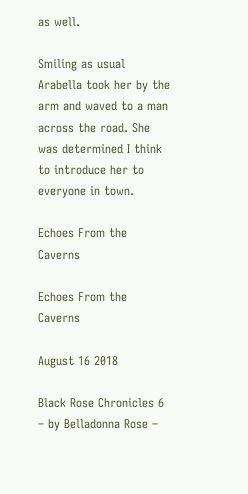as well.

Smiling as usual Arabella took her by the arm and waved to a man across the road. She was determined I think to introduce her to everyone in town.

Echoes From the Caverns

Echoes From the Caverns

August 16 2018

Black Rose Chronicles 6 – by Belladonna Rose –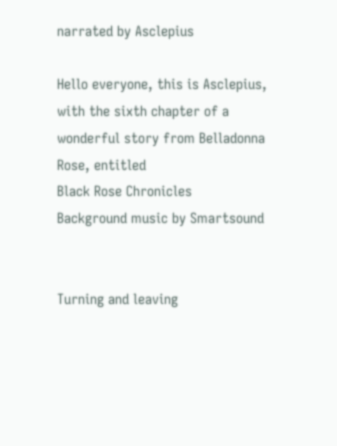narrated by Asclepius

Hello everyone, this is Asclepius, with the sixth chapter of a wonderful story from Belladonna Rose, entitled
Black Rose Chronicles
Background music by Smartsound


Turning and leaving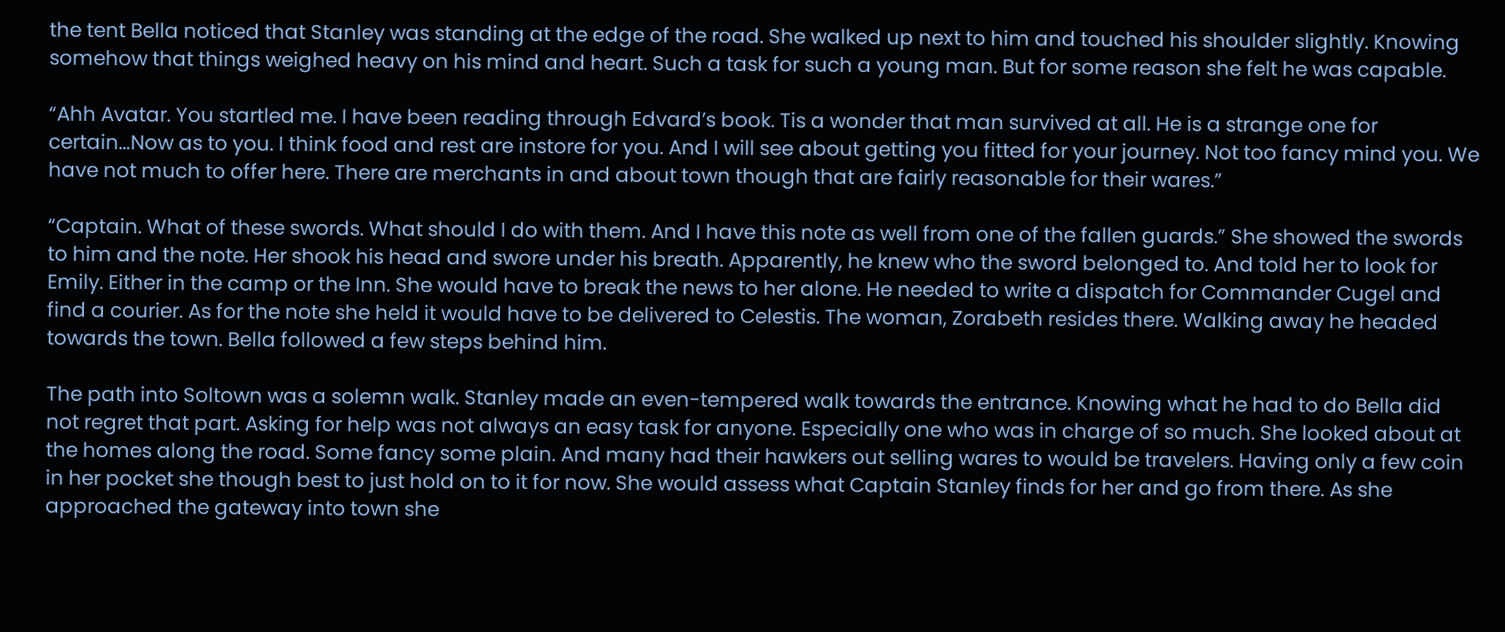the tent Bella noticed that Stanley was standing at the edge of the road. She walked up next to him and touched his shoulder slightly. Knowing somehow that things weighed heavy on his mind and heart. Such a task for such a young man. But for some reason she felt he was capable.

“Ahh Avatar. You startled me. I have been reading through Edvard’s book. Tis a wonder that man survived at all. He is a strange one for certain…Now as to you. I think food and rest are instore for you. And I will see about getting you fitted for your journey. Not too fancy mind you. We have not much to offer here. There are merchants in and about town though that are fairly reasonable for their wares.”

“Captain. What of these swords. What should I do with them. And I have this note as well from one of the fallen guards.” She showed the swords to him and the note. Her shook his head and swore under his breath. Apparently, he knew who the sword belonged to. And told her to look for Emily. Either in the camp or the Inn. She would have to break the news to her alone. He needed to write a dispatch for Commander Cugel and find a courier. As for the note she held it would have to be delivered to Celestis. The woman, Zorabeth resides there. Walking away he headed towards the town. Bella followed a few steps behind him.

The path into Soltown was a solemn walk. Stanley made an even-tempered walk towards the entrance. Knowing what he had to do Bella did not regret that part. Asking for help was not always an easy task for anyone. Especially one who was in charge of so much. She looked about at the homes along the road. Some fancy some plain. And many had their hawkers out selling wares to would be travelers. Having only a few coin in her pocket she though best to just hold on to it for now. She would assess what Captain Stanley finds for her and go from there. As she approached the gateway into town she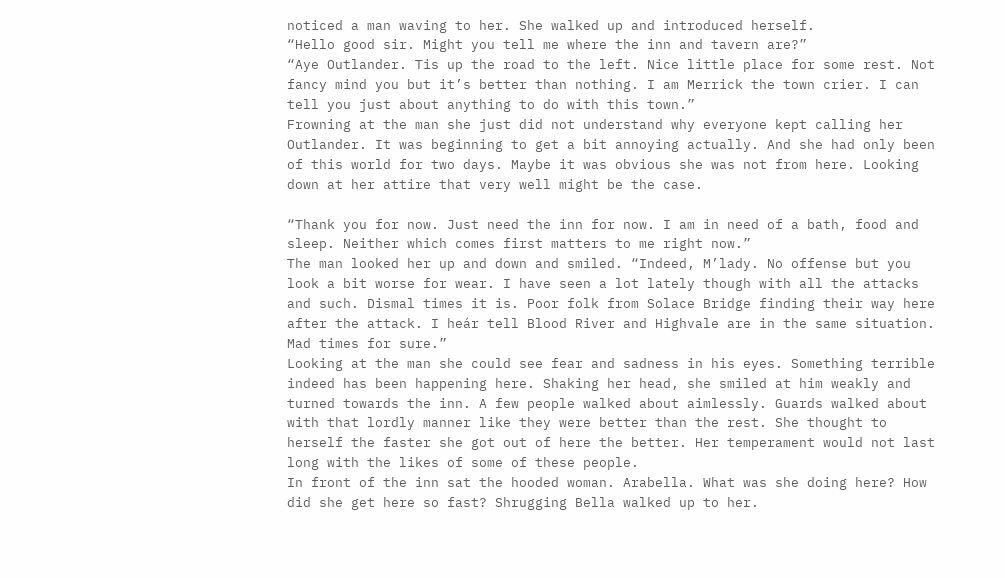noticed a man waving to her. She walked up and introduced herself.
“Hello good sir. Might you tell me where the inn and tavern are?”
“Aye Outlander. Tis up the road to the left. Nice little place for some rest. Not fancy mind you but it’s better than nothing. I am Merrick the town crier. I can tell you just about anything to do with this town.”
Frowning at the man she just did not understand why everyone kept calling her Outlander. It was beginning to get a bit annoying actually. And she had only been of this world for two days. Maybe it was obvious she was not from here. Looking down at her attire that very well might be the case.

“Thank you for now. Just need the inn for now. I am in need of a bath, food and sleep. Neither which comes first matters to me right now.”
The man looked her up and down and smiled. “Indeed, M’lady. No offense but you look a bit worse for wear. I have seen a lot lately though with all the attacks and such. Dismal times it is. Poor folk from Solace Bridge finding their way here after the attack. I heár tell Blood River and Highvale are in the same situation. Mad times for sure.”
Looking at the man she could see fear and sadness in his eyes. Something terrible indeed has been happening here. Shaking her head, she smiled at him weakly and turned towards the inn. A few people walked about aimlessly. Guards walked about with that lordly manner like they were better than the rest. She thought to herself the faster she got out of here the better. Her temperament would not last long with the likes of some of these people.
In front of the inn sat the hooded woman. Arabella. What was she doing here? How did she get here so fast? Shrugging Bella walked up to her.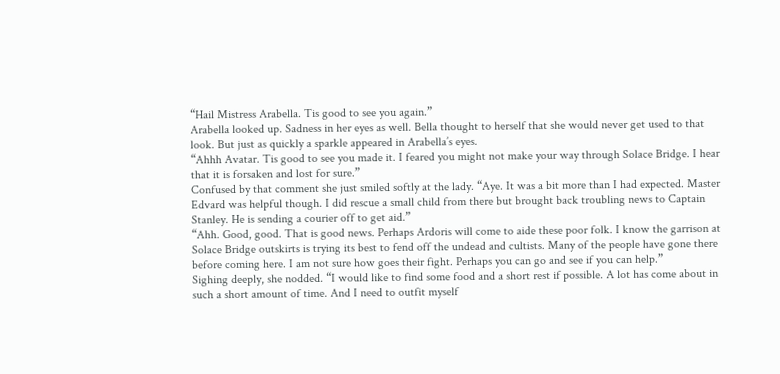“Hail Mistress Arabella. Tis good to see you again.”
Arabella looked up. Sadness in her eyes as well. Bella thought to herself that she would never get used to that look. But just as quickly a sparkle appeared in Arabella’s eyes.
“Ahhh Avatar. Tis good to see you made it. I feared you might not make your way through Solace Bridge. I hear that it is forsaken and lost for sure.”
Confused by that comment she just smiled softly at the lady. “Aye. It was a bit more than I had expected. Master Edvard was helpful though. I did rescue a small child from there but brought back troubling news to Captain Stanley. He is sending a courier off to get aid.”
“Ahh. Good, good. That is good news. Perhaps Ardoris will come to aide these poor folk. I know the garrison at Solace Bridge outskirts is trying its best to fend off the undead and cultists. Many of the people have gone there before coming here. I am not sure how goes their fight. Perhaps you can go and see if you can help.”
Sighing deeply, she nodded. “I would like to find some food and a short rest if possible. A lot has come about in such a short amount of time. And I need to outfit myself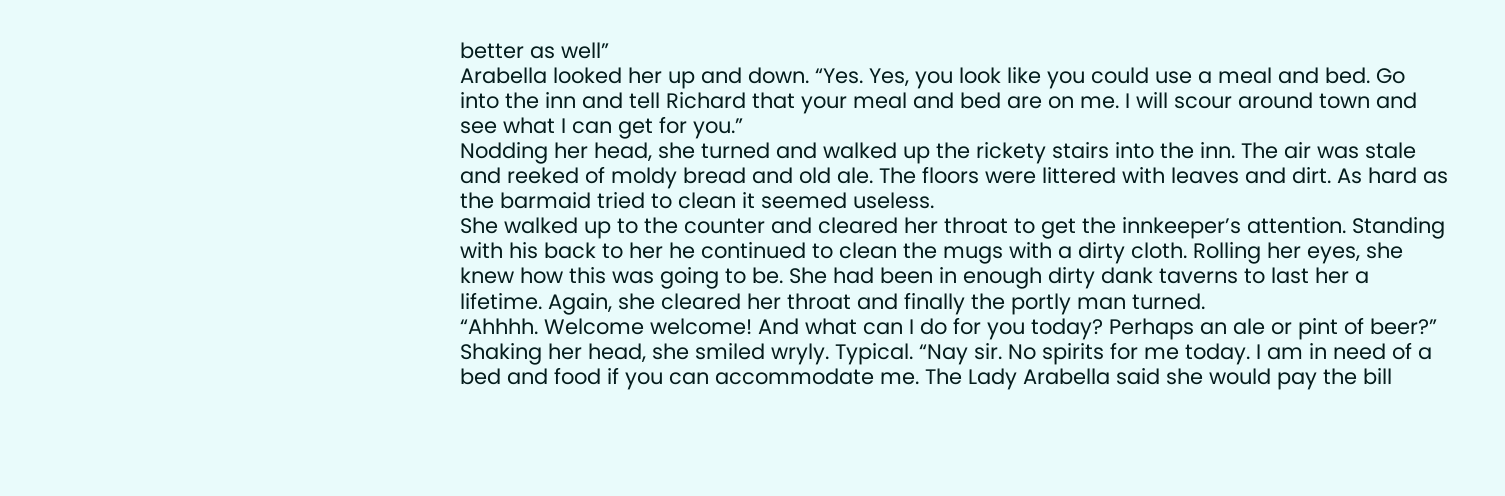better as well”
Arabella looked her up and down. “Yes. Yes, you look like you could use a meal and bed. Go into the inn and tell Richard that your meal and bed are on me. I will scour around town and see what I can get for you.”
Nodding her head, she turned and walked up the rickety stairs into the inn. The air was stale and reeked of moldy bread and old ale. The floors were littered with leaves and dirt. As hard as the barmaid tried to clean it seemed useless.
She walked up to the counter and cleared her throat to get the innkeeper’s attention. Standing with his back to her he continued to clean the mugs with a dirty cloth. Rolling her eyes, she knew how this was going to be. She had been in enough dirty dank taverns to last her a lifetime. Again, she cleared her throat and finally the portly man turned.
“Ahhhh. Welcome welcome! And what can I do for you today? Perhaps an ale or pint of beer?”
Shaking her head, she smiled wryly. Typical. “Nay sir. No spirits for me today. I am in need of a bed and food if you can accommodate me. The Lady Arabella said she would pay the bill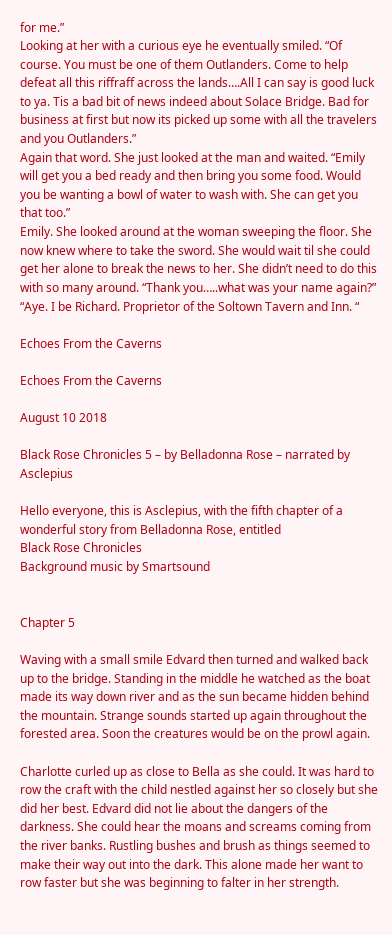for me.”
Looking at her with a curious eye he eventually smiled. “Of course. You must be one of them Outlanders. Come to help defeat all this riffraff across the lands….All I can say is good luck to ya. Tis a bad bit of news indeed about Solace Bridge. Bad for business at first but now its picked up some with all the travelers and you Outlanders.”
Again that word. She just looked at the man and waited. “Emily will get you a bed ready and then bring you some food. Would you be wanting a bowl of water to wash with. She can get you that too.”
Emily. She looked around at the woman sweeping the floor. She now knew where to take the sword. She would wait til she could get her alone to break the news to her. She didn’t need to do this with so many around. “Thank you…..what was your name again?”
“Aye. I be Richard. Proprietor of the Soltown Tavern and Inn. “

Echoes From the Caverns

Echoes From the Caverns

August 10 2018

Black Rose Chronicles 5 – by Belladonna Rose – narrated by Asclepius

Hello everyone, this is Asclepius, with the fifth chapter of a wonderful story from Belladonna Rose, entitled
Black Rose Chronicles
Background music by Smartsound


Chapter 5

Waving with a small smile Edvard then turned and walked back up to the bridge. Standing in the middle he watched as the boat made its way down river and as the sun became hidden behind the mountain. Strange sounds started up again throughout the forested area. Soon the creatures would be on the prowl again.

Charlotte curled up as close to Bella as she could. It was hard to row the craft with the child nestled against her so closely but she did her best. Edvard did not lie about the dangers of the darkness. She could hear the moans and screams coming from the river banks. Rustling bushes and brush as things seemed to make their way out into the dark. This alone made her want to row faster but she was beginning to falter in her strength.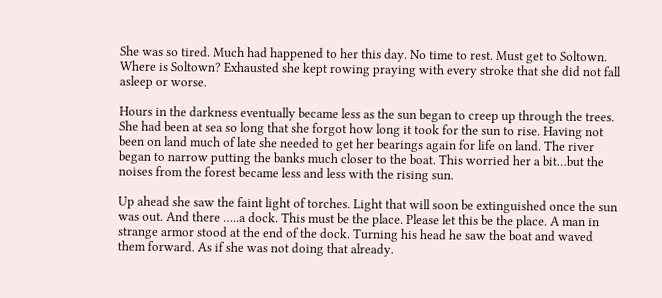She was so tired. Much had happened to her this day. No time to rest. Must get to Soltown. Where is Soltown? Exhausted she kept rowing praying with every stroke that she did not fall asleep or worse.

Hours in the darkness eventually became less as the sun began to creep up through the trees. She had been at sea so long that she forgot how long it took for the sun to rise. Having not been on land much of late she needed to get her bearings again for life on land. The river began to narrow putting the banks much closer to the boat. This worried her a bit…but the noises from the forest became less and less with the rising sun.

Up ahead she saw the faint light of torches. Light that will soon be extinguished once the sun was out. And there …..a dock. This must be the place. Please let this be the place. A man in strange armor stood at the end of the dock. Turning his head he saw the boat and waved them forward. As if she was not doing that already.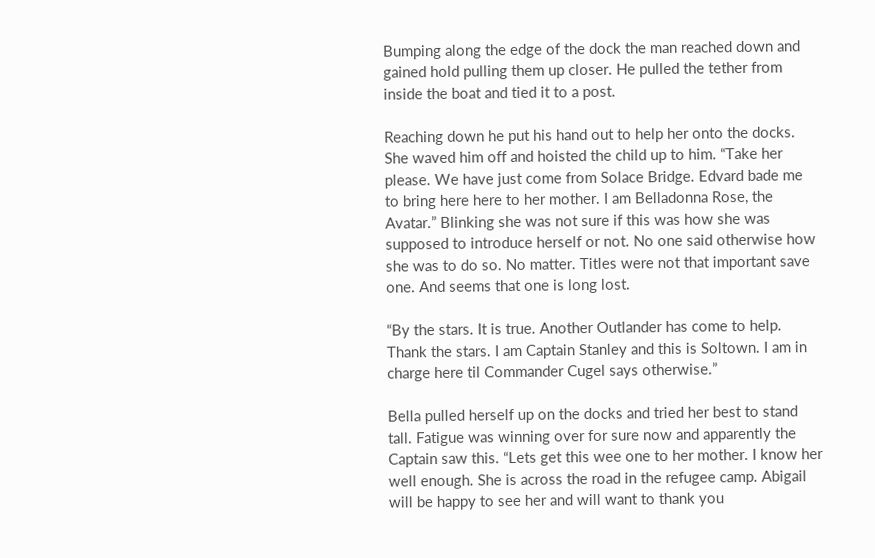Bumping along the edge of the dock the man reached down and gained hold pulling them up closer. He pulled the tether from inside the boat and tied it to a post.

Reaching down he put his hand out to help her onto the docks. She waved him off and hoisted the child up to him. “Take her please. We have just come from Solace Bridge. Edvard bade me to bring here here to her mother. I am Belladonna Rose, the Avatar.” Blinking she was not sure if this was how she was supposed to introduce herself or not. No one said otherwise how she was to do so. No matter. Titles were not that important save one. And seems that one is long lost.

“By the stars. It is true. Another Outlander has come to help. Thank the stars. I am Captain Stanley and this is Soltown. I am in charge here til Commander Cugel says otherwise.”

Bella pulled herself up on the docks and tried her best to stand tall. Fatigue was winning over for sure now and apparently the Captain saw this. “Lets get this wee one to her mother. I know her well enough. She is across the road in the refugee camp. Abigail will be happy to see her and will want to thank you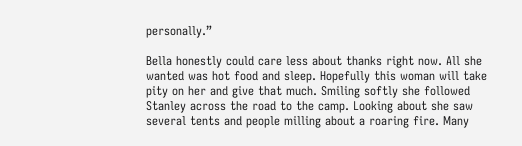personally.”

Bella honestly could care less about thanks right now. All she wanted was hot food and sleep. Hopefully this woman will take pity on her and give that much. Smiling softly she followed Stanley across the road to the camp. Looking about she saw several tents and people milling about a roaring fire. Many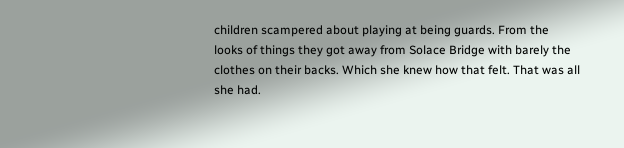children scampered about playing at being guards. From the looks of things they got away from Solace Bridge with barely the clothes on their backs. Which she knew how that felt. That was all she had.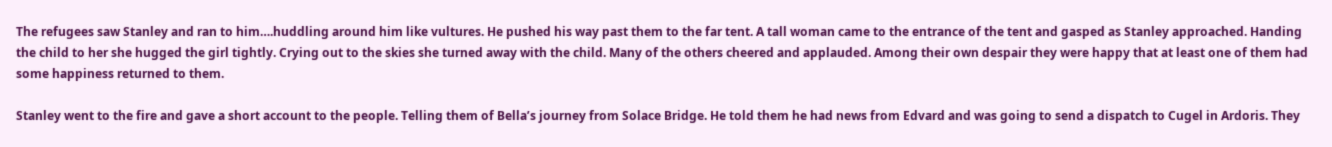The refugees saw Stanley and ran to him….huddling around him like vultures. He pushed his way past them to the far tent. A tall woman came to the entrance of the tent and gasped as Stanley approached. Handing the child to her she hugged the girl tightly. Crying out to the skies she turned away with the child. Many of the others cheered and applauded. Among their own despair they were happy that at least one of them had some happiness returned to them.

Stanley went to the fire and gave a short account to the people. Telling them of Bella’s journey from Solace Bridge. He told them he had news from Edvard and was going to send a dispatch to Cugel in Ardoris. They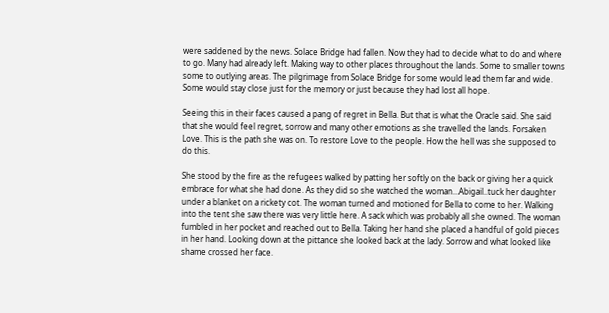were saddened by the news. Solace Bridge had fallen. Now they had to decide what to do and where to go. Many had already left. Making way to other places throughout the lands. Some to smaller towns some to outlying areas. The pilgrimage from Solace Bridge for some would lead them far and wide. Some would stay close just for the memory or just because they had lost all hope.

Seeing this in their faces caused a pang of regret in Bella. But that is what the Oracle said. She said that she would feel regret, sorrow and many other emotions as she travelled the lands. Forsaken Love. This is the path she was on. To restore Love to the people. How the hell was she supposed to do this.

She stood by the fire as the refugees walked by patting her softly on the back or giving her a quick embrace for what she had done. As they did so she watched the woman…Abigail..tuck her daughter under a blanket on a rickety cot. The woman turned and motioned for Bella to come to her. Walking into the tent she saw there was very little here. A sack which was probably all she owned. The woman fumbled in her pocket and reached out to Bella. Taking her hand she placed a handful of gold pieces in her hand. Looking down at the pittance she looked back at the lady. Sorrow and what looked like shame crossed her face.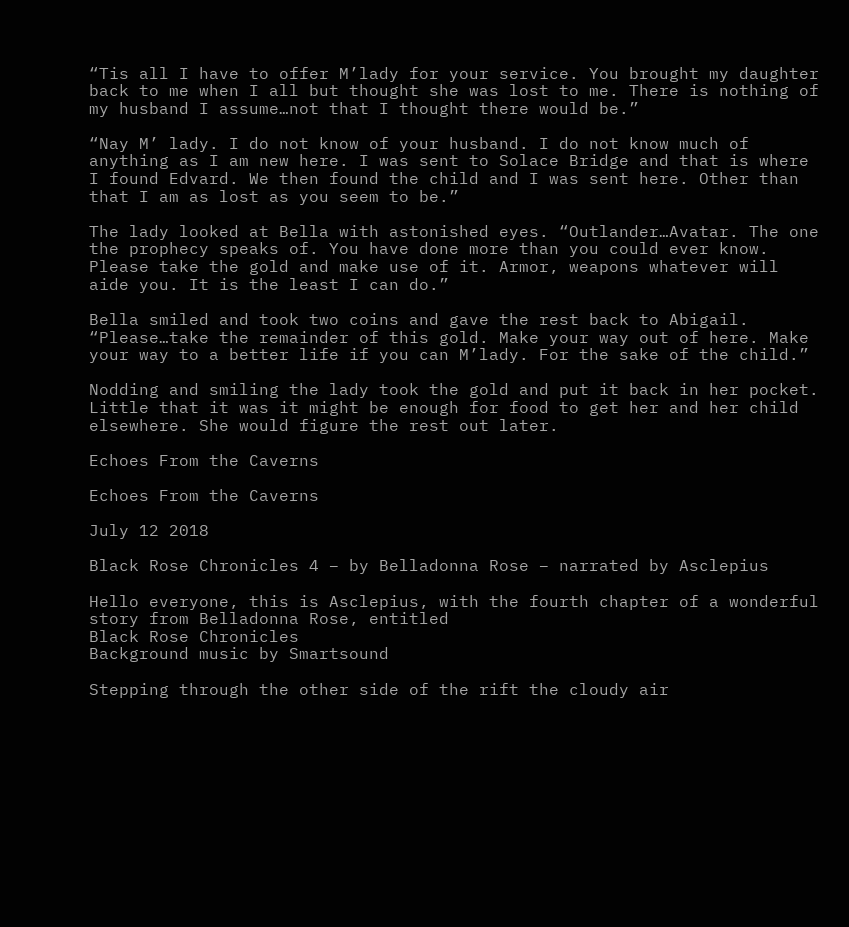“Tis all I have to offer M’lady for your service. You brought my daughter back to me when I all but thought she was lost to me. There is nothing of my husband I assume…not that I thought there would be.”

“Nay M’ lady. I do not know of your husband. I do not know much of anything as I am new here. I was sent to Solace Bridge and that is where I found Edvard. We then found the child and I was sent here. Other than that I am as lost as you seem to be.”

The lady looked at Bella with astonished eyes. “Outlander…Avatar. The one the prophecy speaks of. You have done more than you could ever know. Please take the gold and make use of it. Armor, weapons whatever will aide you. It is the least I can do.”

Bella smiled and took two coins and gave the rest back to Abigail. “Please…take the remainder of this gold. Make your way out of here. Make your way to a better life if you can M’lady. For the sake of the child.”

Nodding and smiling the lady took the gold and put it back in her pocket. Little that it was it might be enough for food to get her and her child elsewhere. She would figure the rest out later.

Echoes From the Caverns

Echoes From the Caverns

July 12 2018

Black Rose Chronicles 4 – by Belladonna Rose – narrated by Asclepius

Hello everyone, this is Asclepius, with the fourth chapter of a wonderful story from Belladonna Rose, entitled
Black Rose Chronicles
Background music by Smartsound

Stepping through the other side of the rift the cloudy air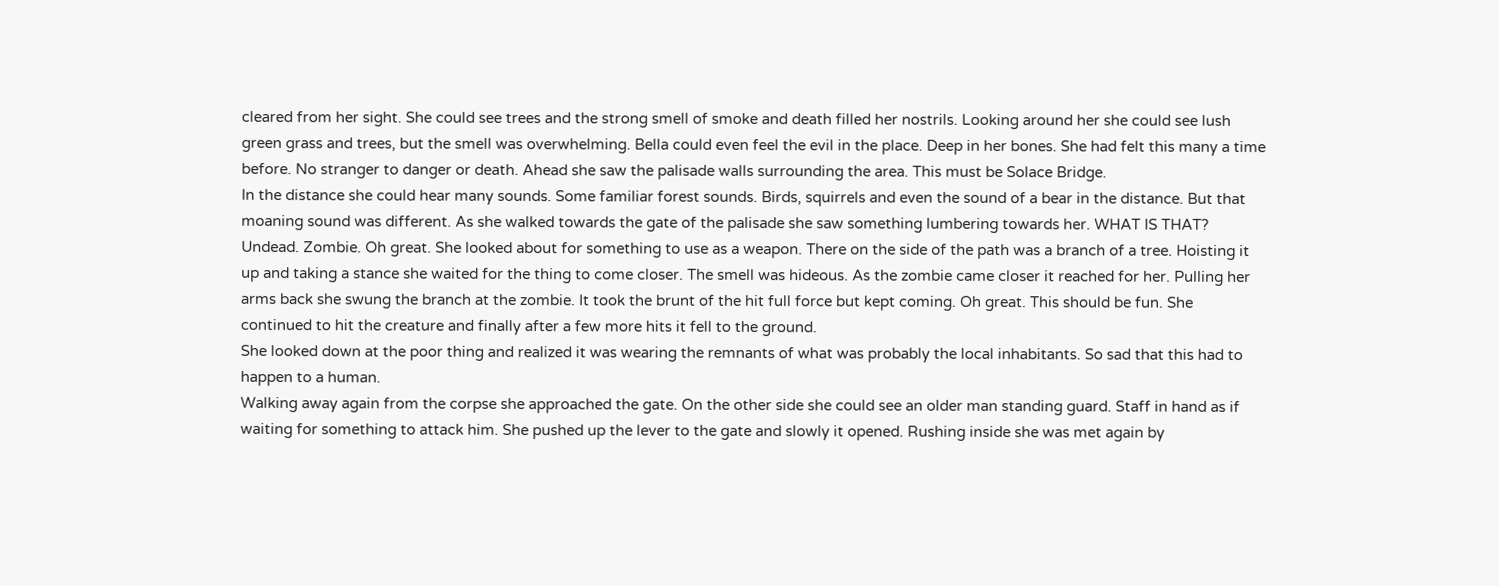cleared from her sight. She could see trees and the strong smell of smoke and death filled her nostrils. Looking around her she could see lush green grass and trees, but the smell was overwhelming. Bella could even feel the evil in the place. Deep in her bones. She had felt this many a time before. No stranger to danger or death. Ahead she saw the palisade walls surrounding the area. This must be Solace Bridge.
In the distance she could hear many sounds. Some familiar forest sounds. Birds, squirrels and even the sound of a bear in the distance. But that moaning sound was different. As she walked towards the gate of the palisade she saw something lumbering towards her. WHAT IS THAT?
Undead. Zombie. Oh great. She looked about for something to use as a weapon. There on the side of the path was a branch of a tree. Hoisting it up and taking a stance she waited for the thing to come closer. The smell was hideous. As the zombie came closer it reached for her. Pulling her arms back she swung the branch at the zombie. It took the brunt of the hit full force but kept coming. Oh great. This should be fun. She continued to hit the creature and finally after a few more hits it fell to the ground.
She looked down at the poor thing and realized it was wearing the remnants of what was probably the local inhabitants. So sad that this had to happen to a human.
Walking away again from the corpse she approached the gate. On the other side she could see an older man standing guard. Staff in hand as if waiting for something to attack him. She pushed up the lever to the gate and slowly it opened. Rushing inside she was met again by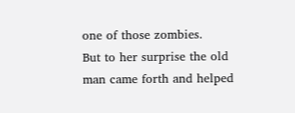one of those zombies.
But to her surprise the old man came forth and helped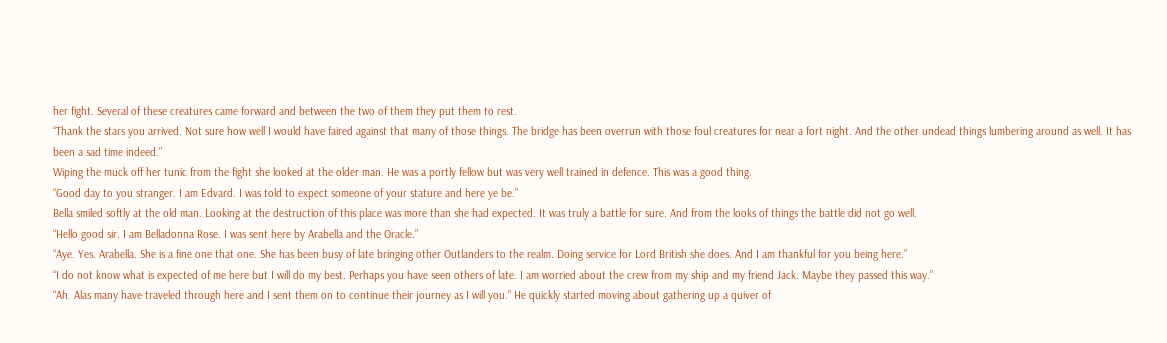her fight. Several of these creatures came forward and between the two of them they put them to rest.
“Thank the stars you arrived. Not sure how well I would have faired against that many of those things. The bridge has been overrun with those foul creatures for near a fort night. And the other undead things lumbering around as well. It has been a sad time indeed.”
Wiping the muck off her tunic from the fight she looked at the older man. He was a portly fellow but was very well trained in defence. This was a good thing.
“Good day to you stranger. I am Edvard. I was told to expect someone of your stature and here ye be.”
Bella smiled softly at the old man. Looking at the destruction of this place was more than she had expected. It was truly a battle for sure. And from the looks of things the battle did not go well.
“Hello good sir. I am Belladonna Rose. I was sent here by Arabella and the Oracle.”
“Aye. Yes. Arabella. She is a fine one that one. She has been busy of late bringing other Outlanders to the realm. Doing service for Lord British she does. And I am thankful for you being here.”
“I do not know what is expected of me here but I will do my best. Perhaps you have seen others of late. I am worried about the crew from my ship and my friend Jack. Maybe they passed this way.”
“Ah. Alas many have traveled through here and I sent them on to continue their journey as I will you.” He quickly started moving about gathering up a quiver of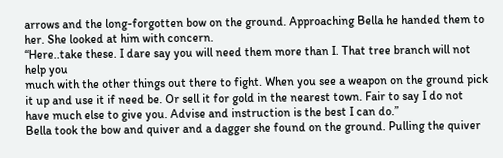arrows and the long-forgotten bow on the ground. Approaching Bella he handed them to her. She looked at him with concern.
“Here..take these. I dare say you will need them more than I. That tree branch will not help you
much with the other things out there to fight. When you see a weapon on the ground pick it up and use it if need be. Or sell it for gold in the nearest town. Fair to say I do not have much else to give you. Advise and instruction is the best I can do.”
Bella took the bow and quiver and a dagger she found on the ground. Pulling the quiver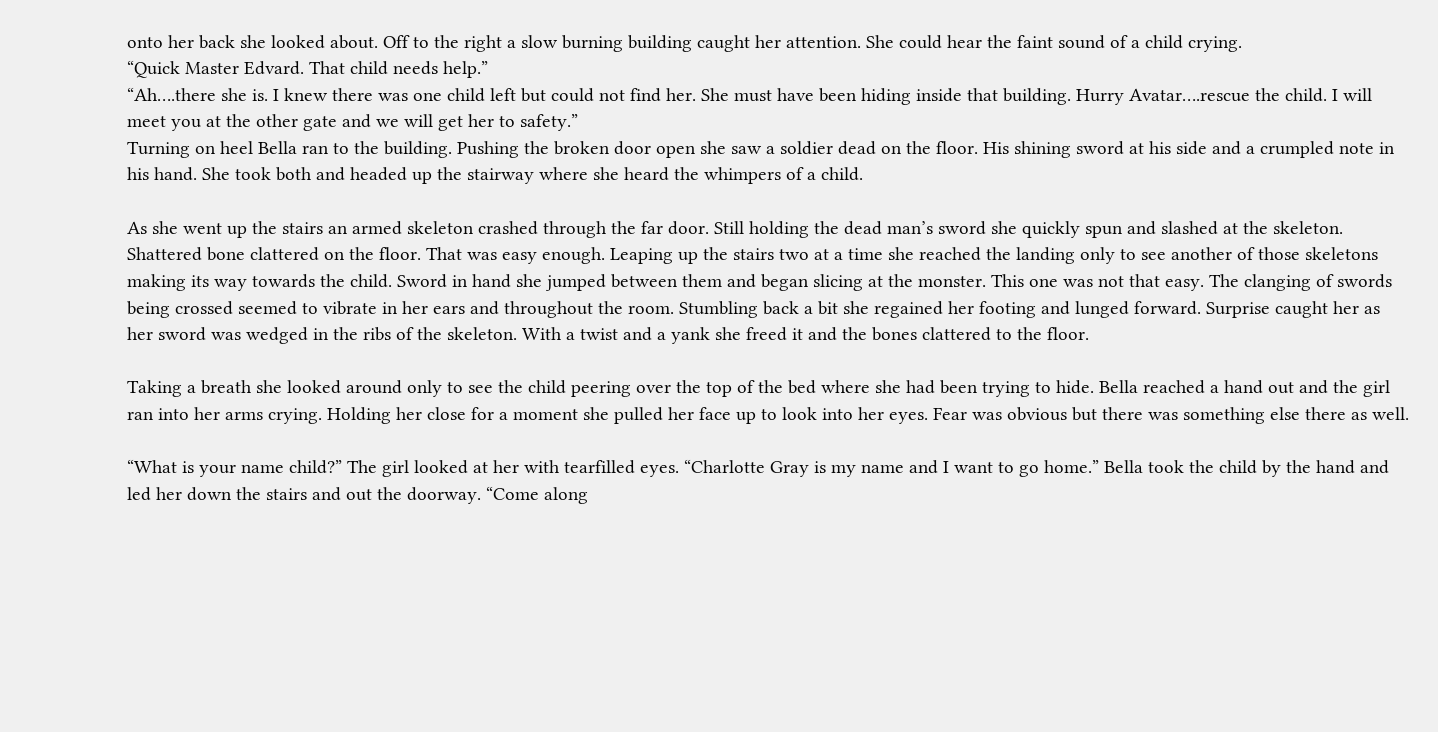onto her back she looked about. Off to the right a slow burning building caught her attention. She could hear the faint sound of a child crying.
“Quick Master Edvard. That child needs help.”
“Ah….there she is. I knew there was one child left but could not find her. She must have been hiding inside that building. Hurry Avatar….rescue the child. I will meet you at the other gate and we will get her to safety.”
Turning on heel Bella ran to the building. Pushing the broken door open she saw a soldier dead on the floor. His shining sword at his side and a crumpled note in his hand. She took both and headed up the stairway where she heard the whimpers of a child.

As she went up the stairs an armed skeleton crashed through the far door. Still holding the dead man’s sword she quickly spun and slashed at the skeleton. Shattered bone clattered on the floor. That was easy enough. Leaping up the stairs two at a time she reached the landing only to see another of those skeletons making its way towards the child. Sword in hand she jumped between them and began slicing at the monster. This one was not that easy. The clanging of swords being crossed seemed to vibrate in her ears and throughout the room. Stumbling back a bit she regained her footing and lunged forward. Surprise caught her as her sword was wedged in the ribs of the skeleton. With a twist and a yank she freed it and the bones clattered to the floor.

Taking a breath she looked around only to see the child peering over the top of the bed where she had been trying to hide. Bella reached a hand out and the girl ran into her arms crying. Holding her close for a moment she pulled her face up to look into her eyes. Fear was obvious but there was something else there as well.

“What is your name child?” The girl looked at her with tearfilled eyes. “Charlotte Gray is my name and I want to go home.” Bella took the child by the hand and led her down the stairs and out the doorway. “Come along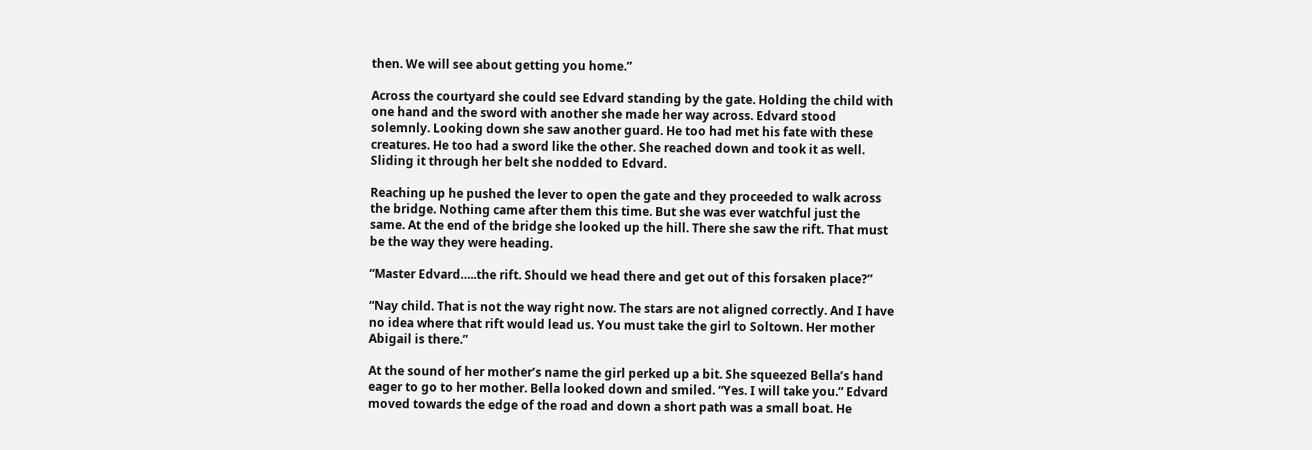then. We will see about getting you home.”

Across the courtyard she could see Edvard standing by the gate. Holding the child with one hand and the sword with another she made her way across. Edvard stood solemnly. Looking down she saw another guard. He too had met his fate with these creatures. He too had a sword like the other. She reached down and took it as well. Sliding it through her belt she nodded to Edvard.

Reaching up he pushed the lever to open the gate and they proceeded to walk across the bridge. Nothing came after them this time. But she was ever watchful just the same. At the end of the bridge she looked up the hill. There she saw the rift. That must be the way they were heading.

“Master Edvard…..the rift. Should we head there and get out of this forsaken place?”

“Nay child. That is not the way right now. The stars are not aligned correctly. And I have no idea where that rift would lead us. You must take the girl to Soltown. Her mother Abigail is there.”

At the sound of her mother’s name the girl perked up a bit. She squeezed Bella’s hand eager to go to her mother. Bella looked down and smiled. “Yes. I will take you.” Edvard moved towards the edge of the road and down a short path was a small boat. He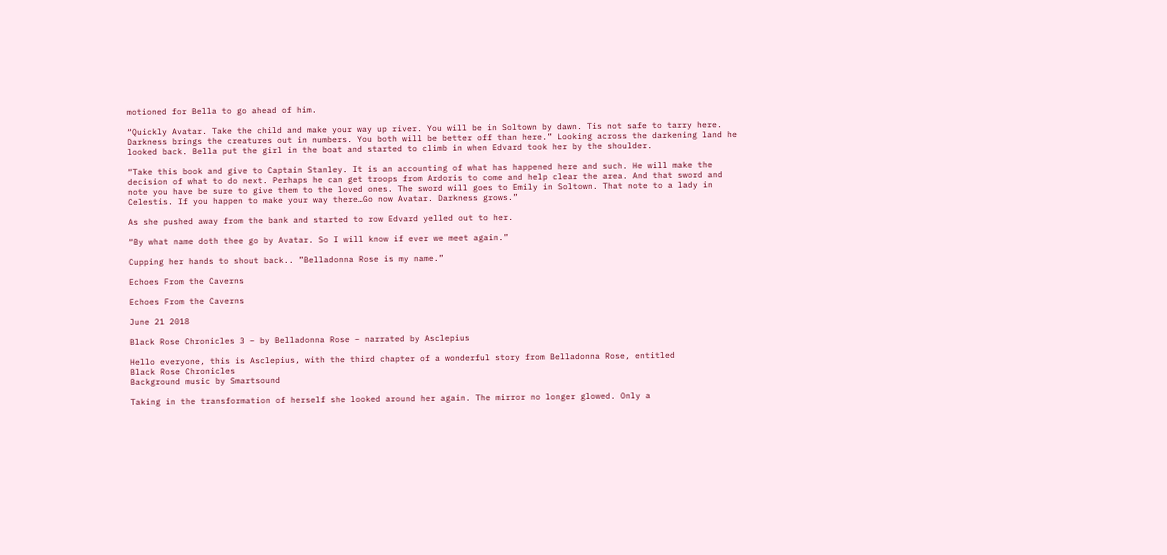motioned for Bella to go ahead of him.

“Quickly Avatar. Take the child and make your way up river. You will be in Soltown by dawn. Tis not safe to tarry here. Darkness brings the creatures out in numbers. You both will be better off than here.” Looking across the darkening land he looked back. Bella put the girl in the boat and started to climb in when Edvard took her by the shoulder.

“Take this book and give to Captain Stanley. It is an accounting of what has happened here and such. He will make the decision of what to do next. Perhaps he can get troops from Ardoris to come and help clear the area. And that sword and note you have be sure to give them to the loved ones. The sword will goes to Emily in Soltown. That note to a lady in Celestis. If you happen to make your way there…Go now Avatar. Darkness grows.”

As she pushed away from the bank and started to row Edvard yelled out to her.

“By what name doth thee go by Avatar. So I will know if ever we meet again.”

Cupping her hands to shout back.. ”Belladonna Rose is my name.”

Echoes From the Caverns

Echoes From the Caverns

June 21 2018

Black Rose Chronicles 3 – by Belladonna Rose – narrated by Asclepius

Hello everyone, this is Asclepius, with the third chapter of a wonderful story from Belladonna Rose, entitled
Black Rose Chronicles
Background music by Smartsound

Taking in the transformation of herself she looked around her again. The mirror no longer glowed. Only a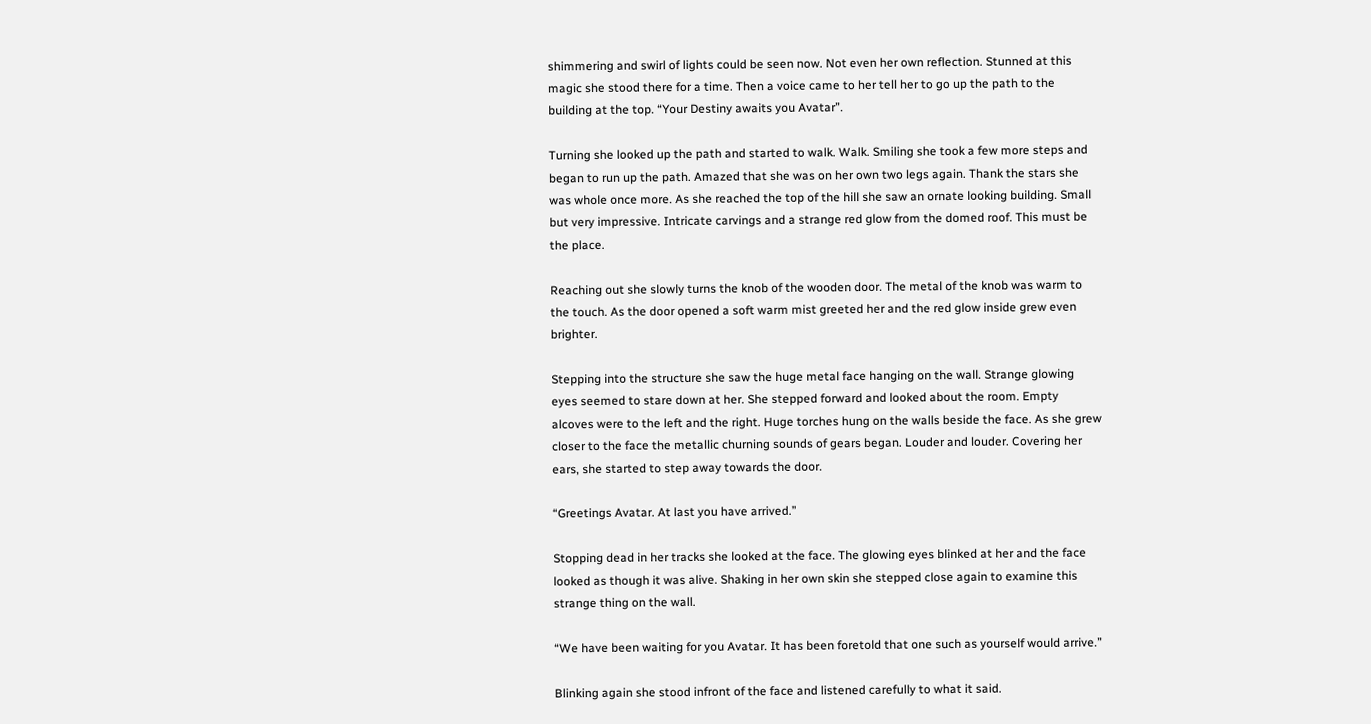shimmering and swirl of lights could be seen now. Not even her own reflection. Stunned at this magic she stood there for a time. Then a voice came to her tell her to go up the path to the building at the top. “Your Destiny awaits you Avatar”.

Turning she looked up the path and started to walk. Walk. Smiling she took a few more steps and began to run up the path. Amazed that she was on her own two legs again. Thank the stars she was whole once more. As she reached the top of the hill she saw an ornate looking building. Small but very impressive. Intricate carvings and a strange red glow from the domed roof. This must be the place.

Reaching out she slowly turns the knob of the wooden door. The metal of the knob was warm to the touch. As the door opened a soft warm mist greeted her and the red glow inside grew even brighter.

Stepping into the structure she saw the huge metal face hanging on the wall. Strange glowing eyes seemed to stare down at her. She stepped forward and looked about the room. Empty alcoves were to the left and the right. Huge torches hung on the walls beside the face. As she grew closer to the face the metallic churning sounds of gears began. Louder and louder. Covering her ears, she started to step away towards the door.

“Greetings Avatar. At last you have arrived.”

Stopping dead in her tracks she looked at the face. The glowing eyes blinked at her and the face looked as though it was alive. Shaking in her own skin she stepped close again to examine this strange thing on the wall.

“We have been waiting for you Avatar. It has been foretold that one such as yourself would arrive.”

Blinking again she stood infront of the face and listened carefully to what it said.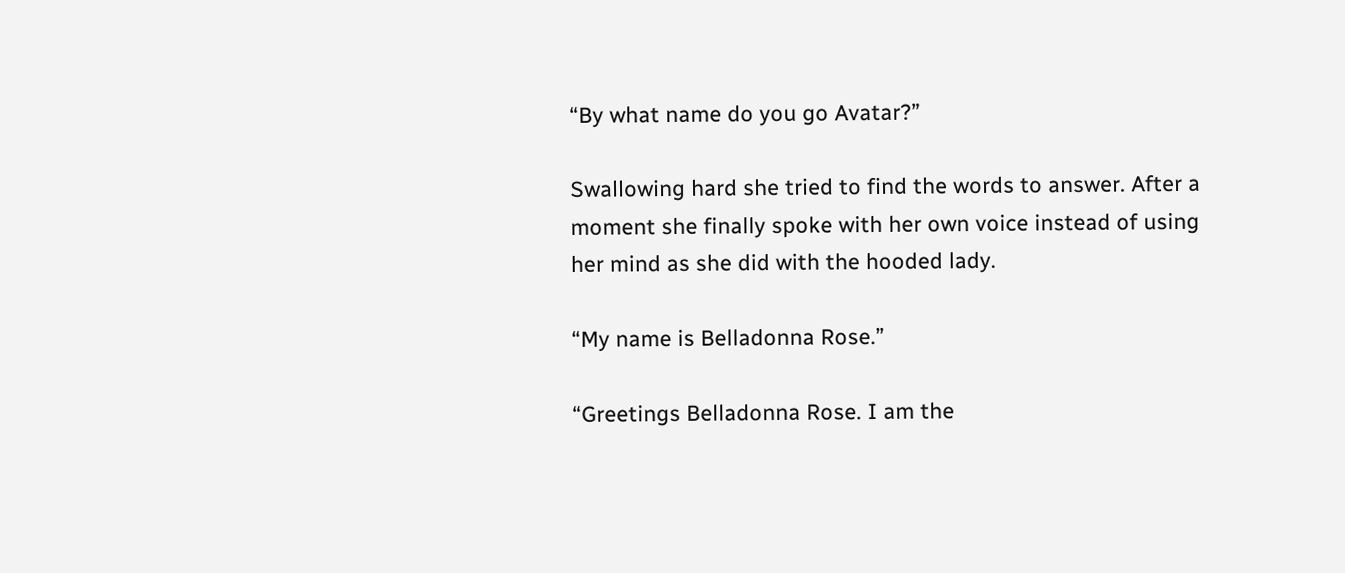“By what name do you go Avatar?”

Swallowing hard she tried to find the words to answer. After a moment she finally spoke with her own voice instead of using her mind as she did with the hooded lady.

“My name is Belladonna Rose.”

“Greetings Belladonna Rose. I am the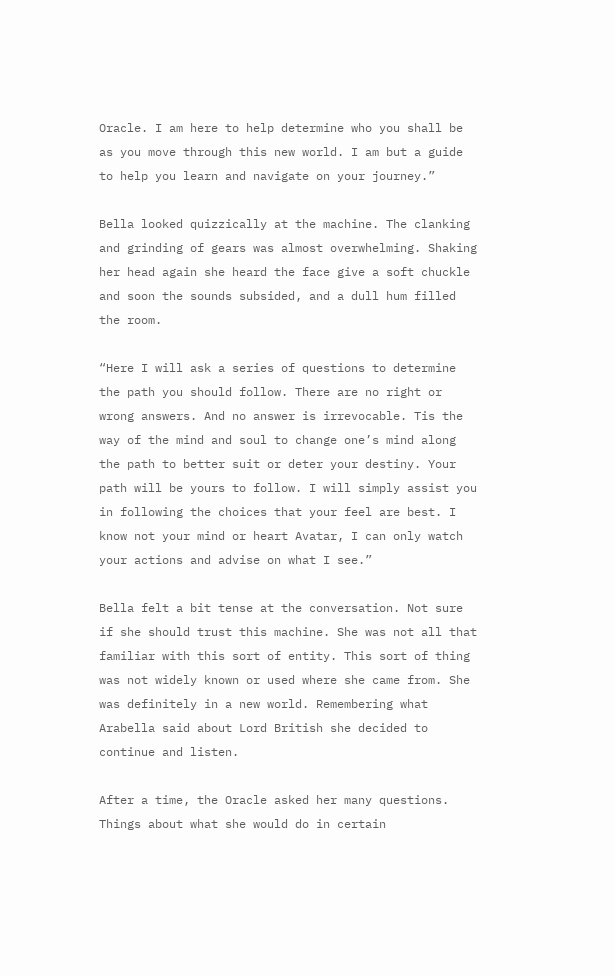Oracle. I am here to help determine who you shall be as you move through this new world. I am but a guide to help you learn and navigate on your journey.”

Bella looked quizzically at the machine. The clanking and grinding of gears was almost overwhelming. Shaking her head again she heard the face give a soft chuckle and soon the sounds subsided, and a dull hum filled the room.

“Here I will ask a series of questions to determine the path you should follow. There are no right or wrong answers. And no answer is irrevocable. Tis the way of the mind and soul to change one’s mind along the path to better suit or deter your destiny. Your path will be yours to follow. I will simply assist you in following the choices that your feel are best. I know not your mind or heart Avatar, I can only watch your actions and advise on what I see.”

Bella felt a bit tense at the conversation. Not sure if she should trust this machine. She was not all that familiar with this sort of entity. This sort of thing was not widely known or used where she came from. She was definitely in a new world. Remembering what Arabella said about Lord British she decided to continue and listen.

After a time, the Oracle asked her many questions. Things about what she would do in certain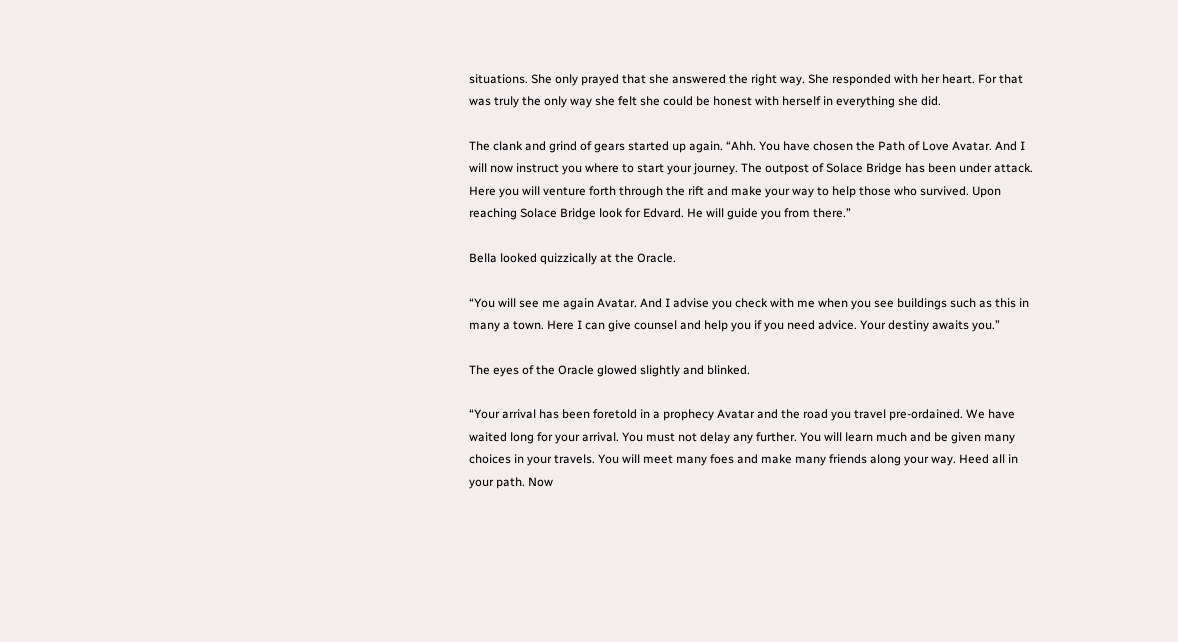situations. She only prayed that she answered the right way. She responded with her heart. For that was truly the only way she felt she could be honest with herself in everything she did.

The clank and grind of gears started up again. “Ahh. You have chosen the Path of Love Avatar. And I will now instruct you where to start your journey. The outpost of Solace Bridge has been under attack. Here you will venture forth through the rift and make your way to help those who survived. Upon reaching Solace Bridge look for Edvard. He will guide you from there.”

Bella looked quizzically at the Oracle.

“You will see me again Avatar. And I advise you check with me when you see buildings such as this in many a town. Here I can give counsel and help you if you need advice. Your destiny awaits you.”

The eyes of the Oracle glowed slightly and blinked.

“Your arrival has been foretold in a prophecy Avatar and the road you travel pre-ordained. We have waited long for your arrival. You must not delay any further. You will learn much and be given many choices in your travels. You will meet many foes and make many friends along your way. Heed all in your path. Now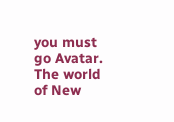you must go Avatar. The world of New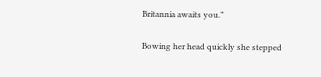Britannia awaits you.”

Bowing her head quickly she stepped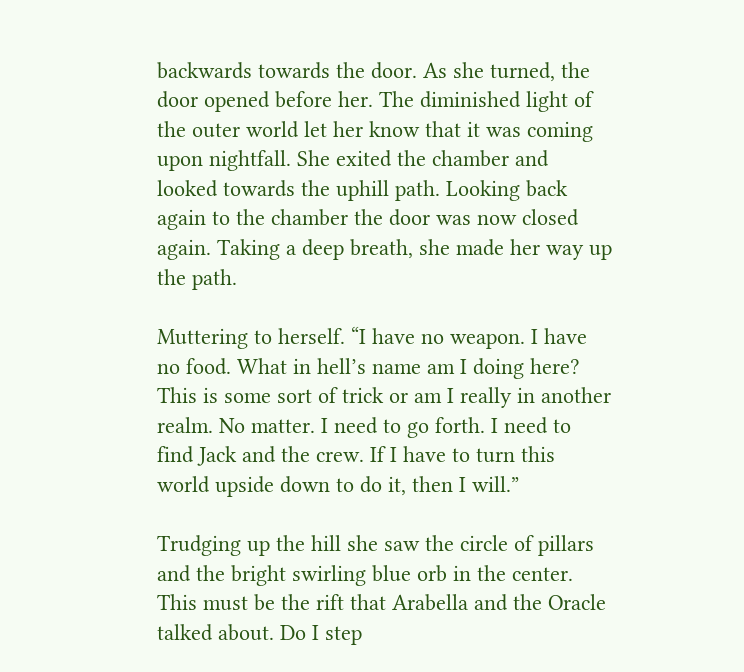backwards towards the door. As she turned, the door opened before her. The diminished light of the outer world let her know that it was coming upon nightfall. She exited the chamber and looked towards the uphill path. Looking back again to the chamber the door was now closed again. Taking a deep breath, she made her way up the path.

Muttering to herself. “I have no weapon. I have no food. What in hell’s name am I doing here? This is some sort of trick or am I really in another realm. No matter. I need to go forth. I need to find Jack and the crew. If I have to turn this world upside down to do it, then I will.”

Trudging up the hill she saw the circle of pillars and the bright swirling blue orb in the center. This must be the rift that Arabella and the Oracle talked about. Do I step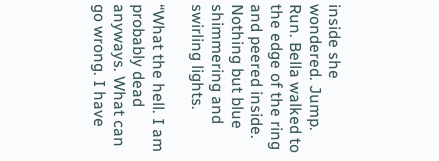inside she wondered. Jump. Run. Bella walked to the edge of the ring and peered inside. Nothing but blue shimmering and swirling lights.

“What the hell. I am probably dead anyways. What can go wrong. I have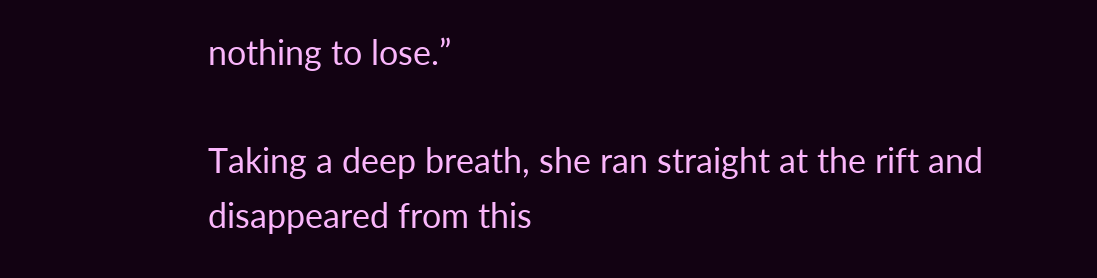nothing to lose.”

Taking a deep breath, she ran straight at the rift and disappeared from this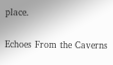place.

Echoes From the Caverns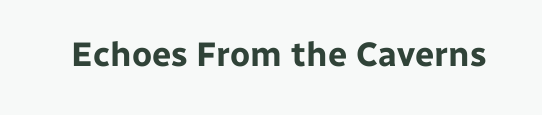Echoes From the Caverns